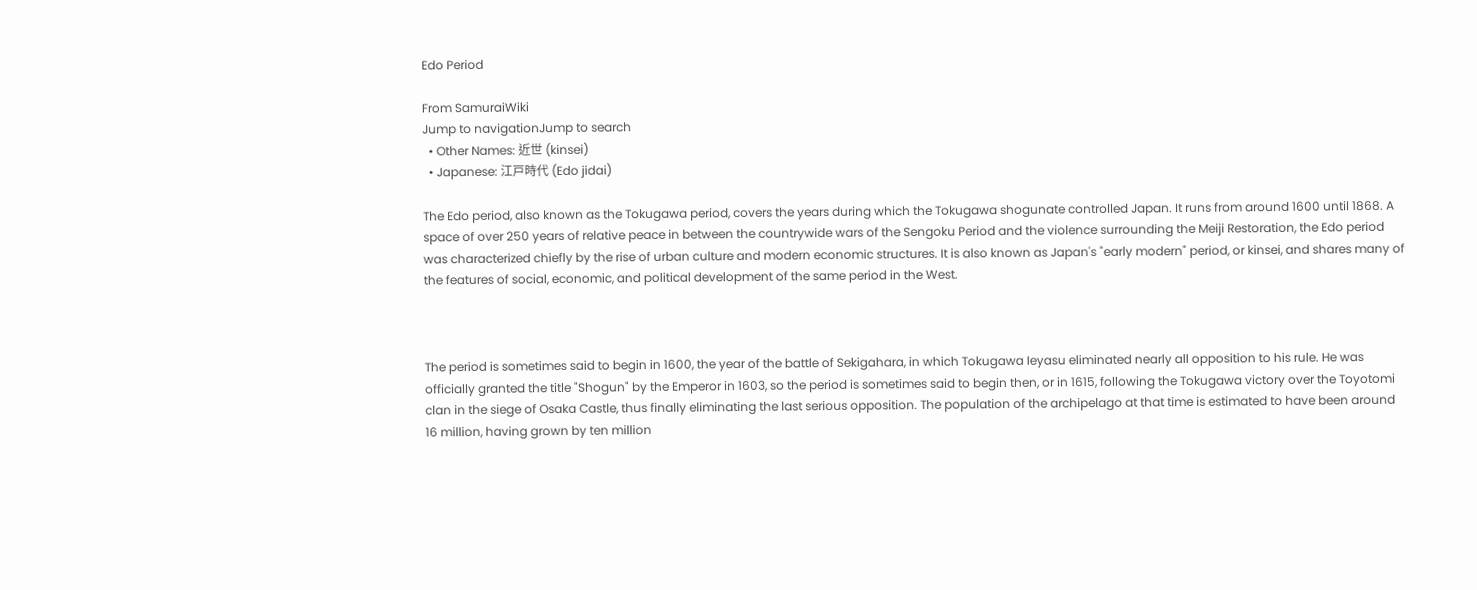Edo Period

From SamuraiWiki
Jump to navigationJump to search
  • Other Names: 近世 (kinsei)
  • Japanese: 江戸時代 (Edo jidai)

The Edo period, also known as the Tokugawa period, covers the years during which the Tokugawa shogunate controlled Japan. It runs from around 1600 until 1868. A space of over 250 years of relative peace in between the countrywide wars of the Sengoku Period and the violence surrounding the Meiji Restoration, the Edo period was characterized chiefly by the rise of urban culture and modern economic structures. It is also known as Japan's "early modern" period, or kinsei, and shares many of the features of social, economic, and political development of the same period in the West.



The period is sometimes said to begin in 1600, the year of the battle of Sekigahara, in which Tokugawa Ieyasu eliminated nearly all opposition to his rule. He was officially granted the title "Shogun" by the Emperor in 1603, so the period is sometimes said to begin then, or in 1615, following the Tokugawa victory over the Toyotomi clan in the siege of Osaka Castle, thus finally eliminating the last serious opposition. The population of the archipelago at that time is estimated to have been around 16 million, having grown by ten million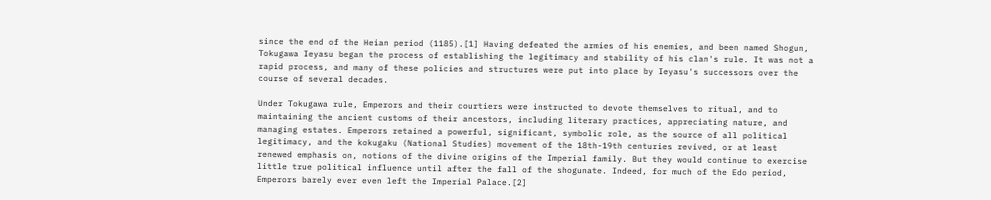since the end of the Heian period (1185).[1] Having defeated the armies of his enemies, and been named Shogun, Tokugawa Ieyasu began the process of establishing the legitimacy and stability of his clan's rule. It was not a rapid process, and many of these policies and structures were put into place by Ieyasu's successors over the course of several decades.

Under Tokugawa rule, Emperors and their courtiers were instructed to devote themselves to ritual, and to maintaining the ancient customs of their ancestors, including literary practices, appreciating nature, and managing estates. Emperors retained a powerful, significant, symbolic role, as the source of all political legitimacy, and the kokugaku (National Studies) movement of the 18th-19th centuries revived, or at least renewed emphasis on, notions of the divine origins of the Imperial family. But they would continue to exercise little true political influence until after the fall of the shogunate. Indeed, for much of the Edo period, Emperors barely ever even left the Imperial Palace.[2]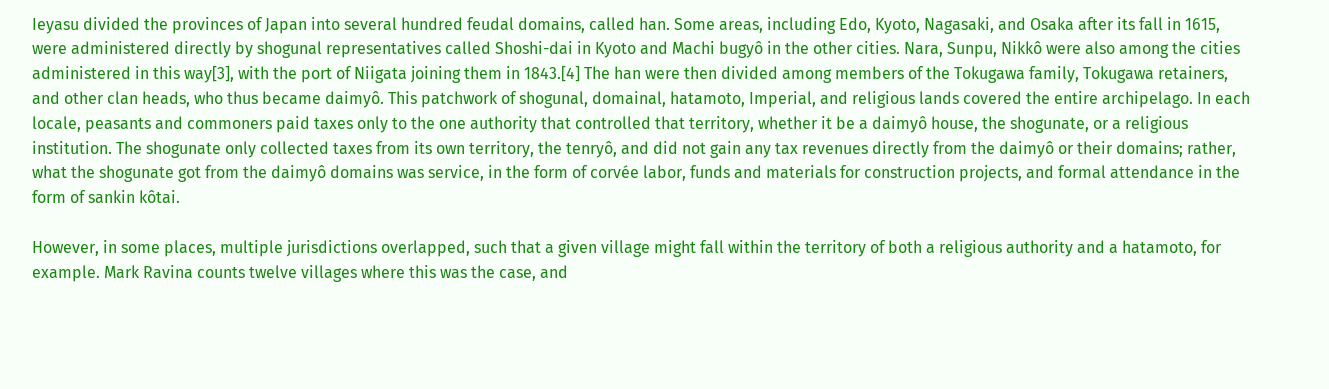Ieyasu divided the provinces of Japan into several hundred feudal domains, called han. Some areas, including Edo, Kyoto, Nagasaki, and Osaka after its fall in 1615, were administered directly by shogunal representatives called Shoshi-dai in Kyoto and Machi bugyô in the other cities. Nara, Sunpu, Nikkô were also among the cities administered in this way[3], with the port of Niigata joining them in 1843.[4] The han were then divided among members of the Tokugawa family, Tokugawa retainers, and other clan heads, who thus became daimyô. This patchwork of shogunal, domainal, hatamoto, Imperial, and religious lands covered the entire archipelago. In each locale, peasants and commoners paid taxes only to the one authority that controlled that territory, whether it be a daimyô house, the shogunate, or a religious institution. The shogunate only collected taxes from its own territory, the tenryô, and did not gain any tax revenues directly from the daimyô or their domains; rather, what the shogunate got from the daimyô domains was service, in the form of corvée labor, funds and materials for construction projects, and formal attendance in the form of sankin kôtai.

However, in some places, multiple jurisdictions overlapped, such that a given village might fall within the territory of both a religious authority and a hatamoto, for example. Mark Ravina counts twelve villages where this was the case, and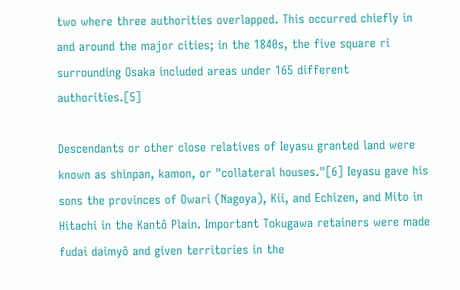two where three authorities overlapped. This occurred chiefly in and around the major cities; in the 1840s, the five square ri surrounding Osaka included areas under 165 different authorities.[5]

Descendants or other close relatives of Ieyasu granted land were known as shinpan, kamon, or "collateral houses."[6] Ieyasu gave his sons the provinces of Owari (Nagoya), Kii, and Echizen, and Mito in Hitachi in the Kantô Plain. Important Tokugawa retainers were made fudai daimyô and given territories in the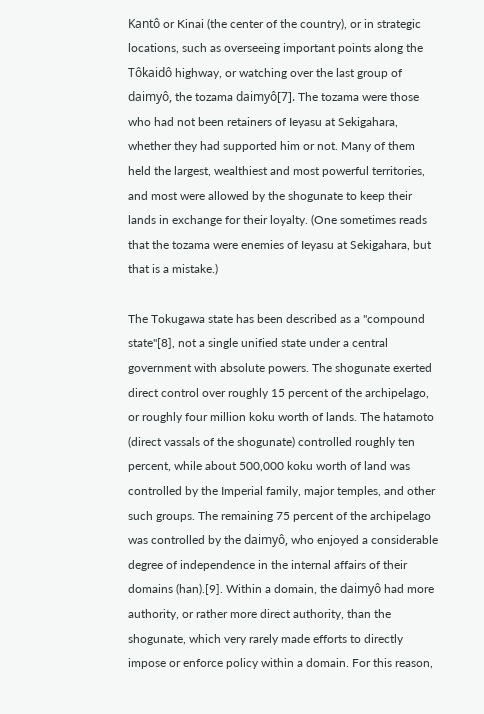Kantô or Kinai (the center of the country), or in strategic locations, such as overseeing important points along the Tôkaidô highway, or watching over the last group of daimyô, the tozama daimyô[7]. The tozama were those who had not been retainers of Ieyasu at Sekigahara, whether they had supported him or not. Many of them held the largest, wealthiest and most powerful territories, and most were allowed by the shogunate to keep their lands in exchange for their loyalty. (One sometimes reads that the tozama were enemies of Ieyasu at Sekigahara, but that is a mistake.)

The Tokugawa state has been described as a "compound state"[8], not a single unified state under a central government with absolute powers. The shogunate exerted direct control over roughly 15 percent of the archipelago, or roughly four million koku worth of lands. The hatamoto (direct vassals of the shogunate) controlled roughly ten percent, while about 500,000 koku worth of land was controlled by the Imperial family, major temples, and other such groups. The remaining 75 percent of the archipelago was controlled by the daimyô, who enjoyed a considerable degree of independence in the internal affairs of their domains (han).[9]. Within a domain, the daimyô had more authority, or rather more direct authority, than the shogunate, which very rarely made efforts to directly impose or enforce policy within a domain. For this reason,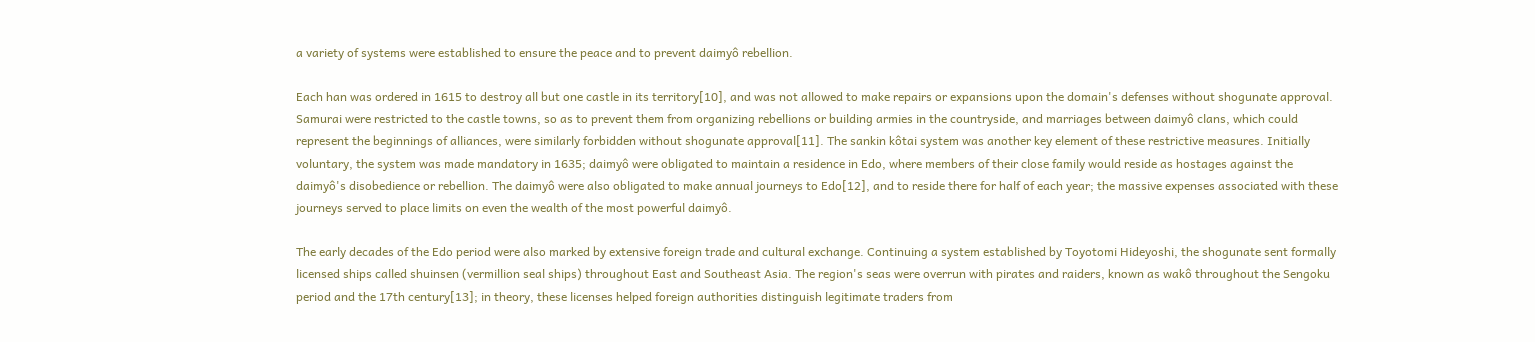a variety of systems were established to ensure the peace and to prevent daimyô rebellion.

Each han was ordered in 1615 to destroy all but one castle in its territory[10], and was not allowed to make repairs or expansions upon the domain's defenses without shogunate approval. Samurai were restricted to the castle towns, so as to prevent them from organizing rebellions or building armies in the countryside, and marriages between daimyô clans, which could represent the beginnings of alliances, were similarly forbidden without shogunate approval[11]. The sankin kôtai system was another key element of these restrictive measures. Initially voluntary, the system was made mandatory in 1635; daimyô were obligated to maintain a residence in Edo, where members of their close family would reside as hostages against the daimyô's disobedience or rebellion. The daimyô were also obligated to make annual journeys to Edo[12], and to reside there for half of each year; the massive expenses associated with these journeys served to place limits on even the wealth of the most powerful daimyô.

The early decades of the Edo period were also marked by extensive foreign trade and cultural exchange. Continuing a system established by Toyotomi Hideyoshi, the shogunate sent formally licensed ships called shuinsen (vermillion seal ships) throughout East and Southeast Asia. The region's seas were overrun with pirates and raiders, known as wakô throughout the Sengoku period and the 17th century[13]; in theory, these licenses helped foreign authorities distinguish legitimate traders from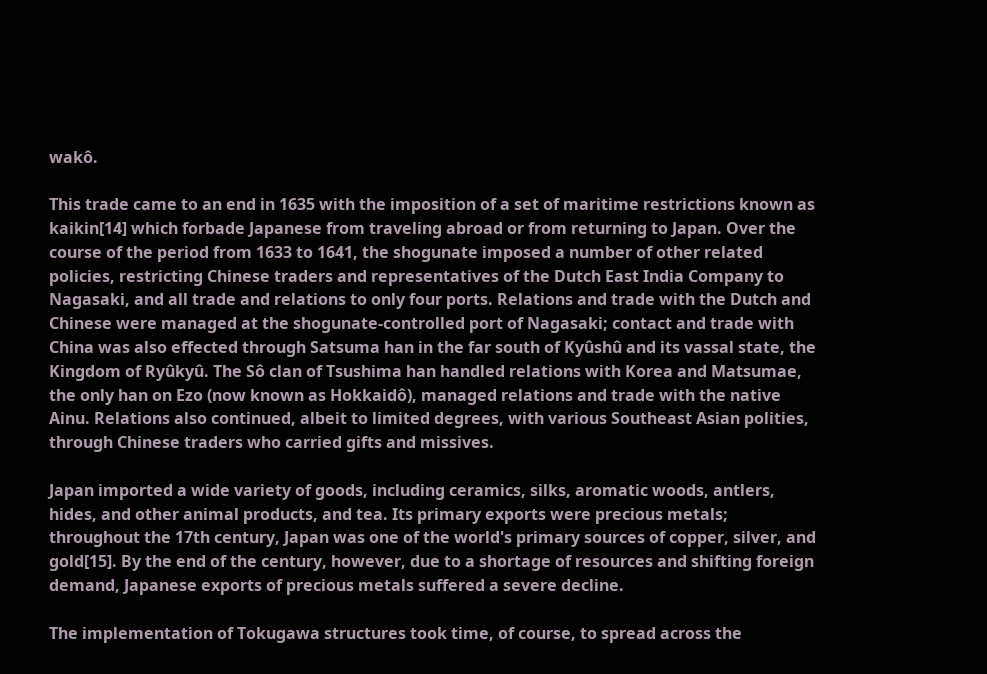wakô.

This trade came to an end in 1635 with the imposition of a set of maritime restrictions known as kaikin[14] which forbade Japanese from traveling abroad or from returning to Japan. Over the course of the period from 1633 to 1641, the shogunate imposed a number of other related policies, restricting Chinese traders and representatives of the Dutch East India Company to Nagasaki, and all trade and relations to only four ports. Relations and trade with the Dutch and Chinese were managed at the shogunate-controlled port of Nagasaki; contact and trade with China was also effected through Satsuma han in the far south of Kyûshû and its vassal state, the Kingdom of Ryûkyû. The Sô clan of Tsushima han handled relations with Korea and Matsumae, the only han on Ezo (now known as Hokkaidô), managed relations and trade with the native Ainu. Relations also continued, albeit to limited degrees, with various Southeast Asian polities, through Chinese traders who carried gifts and missives.

Japan imported a wide variety of goods, including ceramics, silks, aromatic woods, antlers, hides, and other animal products, and tea. Its primary exports were precious metals; throughout the 17th century, Japan was one of the world's primary sources of copper, silver, and gold[15]. By the end of the century, however, due to a shortage of resources and shifting foreign demand, Japanese exports of precious metals suffered a severe decline.

The implementation of Tokugawa structures took time, of course, to spread across the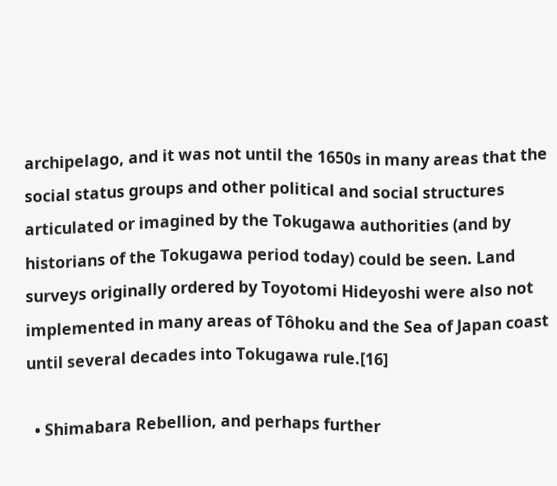archipelago, and it was not until the 1650s in many areas that the social status groups and other political and social structures articulated or imagined by the Tokugawa authorities (and by historians of the Tokugawa period today) could be seen. Land surveys originally ordered by Toyotomi Hideyoshi were also not implemented in many areas of Tôhoku and the Sea of Japan coast until several decades into Tokugawa rule.[16]

  • Shimabara Rebellion, and perhaps further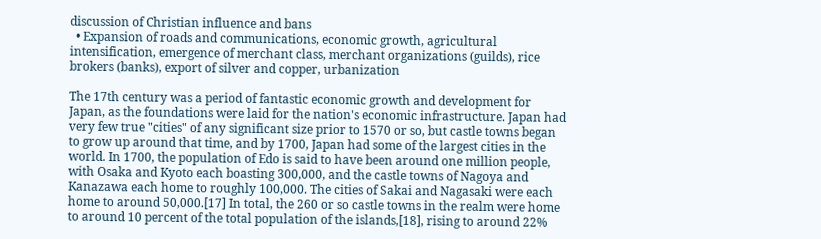discussion of Christian influence and bans
  • Expansion of roads and communications, economic growth, agricultural intensification, emergence of merchant class, merchant organizations (guilds), rice brokers (banks), export of silver and copper, urbanization

The 17th century was a period of fantastic economic growth and development for Japan, as the foundations were laid for the nation's economic infrastructure. Japan had very few true "cities" of any significant size prior to 1570 or so, but castle towns began to grow up around that time, and by 1700, Japan had some of the largest cities in the world. In 1700, the population of Edo is said to have been around one million people, with Osaka and Kyoto each boasting 300,000, and the castle towns of Nagoya and Kanazawa each home to roughly 100,000. The cities of Sakai and Nagasaki were each home to around 50,000.[17] In total, the 260 or so castle towns in the realm were home to around 10 percent of the total population of the islands,[18], rising to around 22%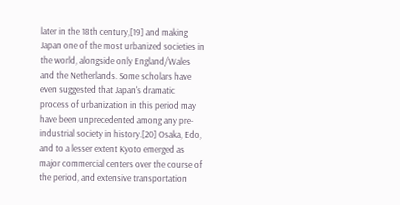later in the 18th century,[19] and making Japan one of the most urbanized societies in the world, alongside only England/Wales and the Netherlands. Some scholars have even suggested that Japan's dramatic process of urbanization in this period may have been unprecedented among any pre-industrial society in history.[20] Osaka, Edo, and to a lesser extent Kyoto emerged as major commercial centers over the course of the period, and extensive transportation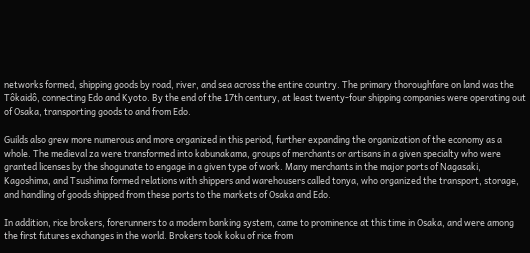networks formed, shipping goods by road, river, and sea across the entire country. The primary thoroughfare on land was the Tôkaidô, connecting Edo and Kyoto. By the end of the 17th century, at least twenty-four shipping companies were operating out of Osaka, transporting goods to and from Edo.

Guilds also grew more numerous and more organized in this period, further expanding the organization of the economy as a whole. The medieval za were transformed into kabunakama, groups of merchants or artisans in a given specialty who were granted licenses by the shogunate to engage in a given type of work. Many merchants in the major ports of Nagasaki, Kagoshima, and Tsushima formed relations with shippers and warehousers called tonya, who organized the transport, storage, and handling of goods shipped from these ports to the markets of Osaka and Edo.

In addition, rice brokers, forerunners to a modern banking system, came to prominence at this time in Osaka, and were among the first futures exchanges in the world. Brokers took koku of rice from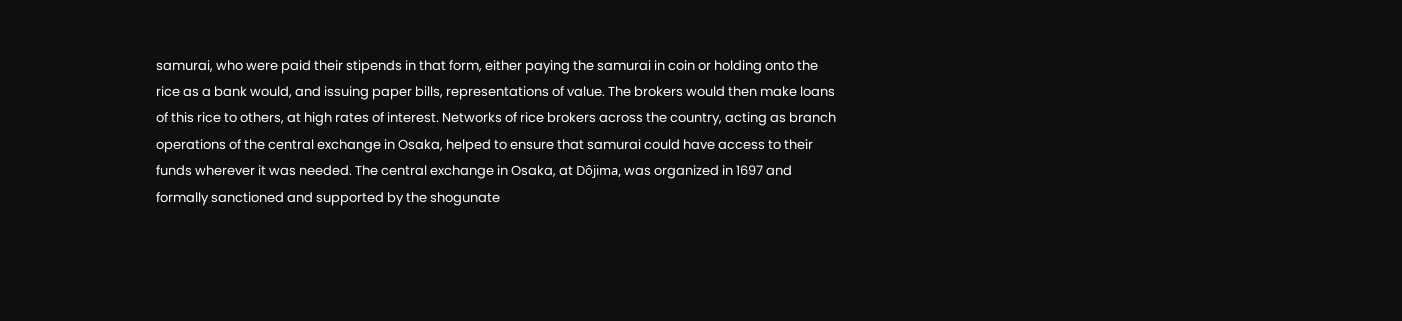samurai, who were paid their stipends in that form, either paying the samurai in coin or holding onto the rice as a bank would, and issuing paper bills, representations of value. The brokers would then make loans of this rice to others, at high rates of interest. Networks of rice brokers across the country, acting as branch operations of the central exchange in Osaka, helped to ensure that samurai could have access to their funds wherever it was needed. The central exchange in Osaka, at Dôjima, was organized in 1697 and formally sanctioned and supported by the shogunate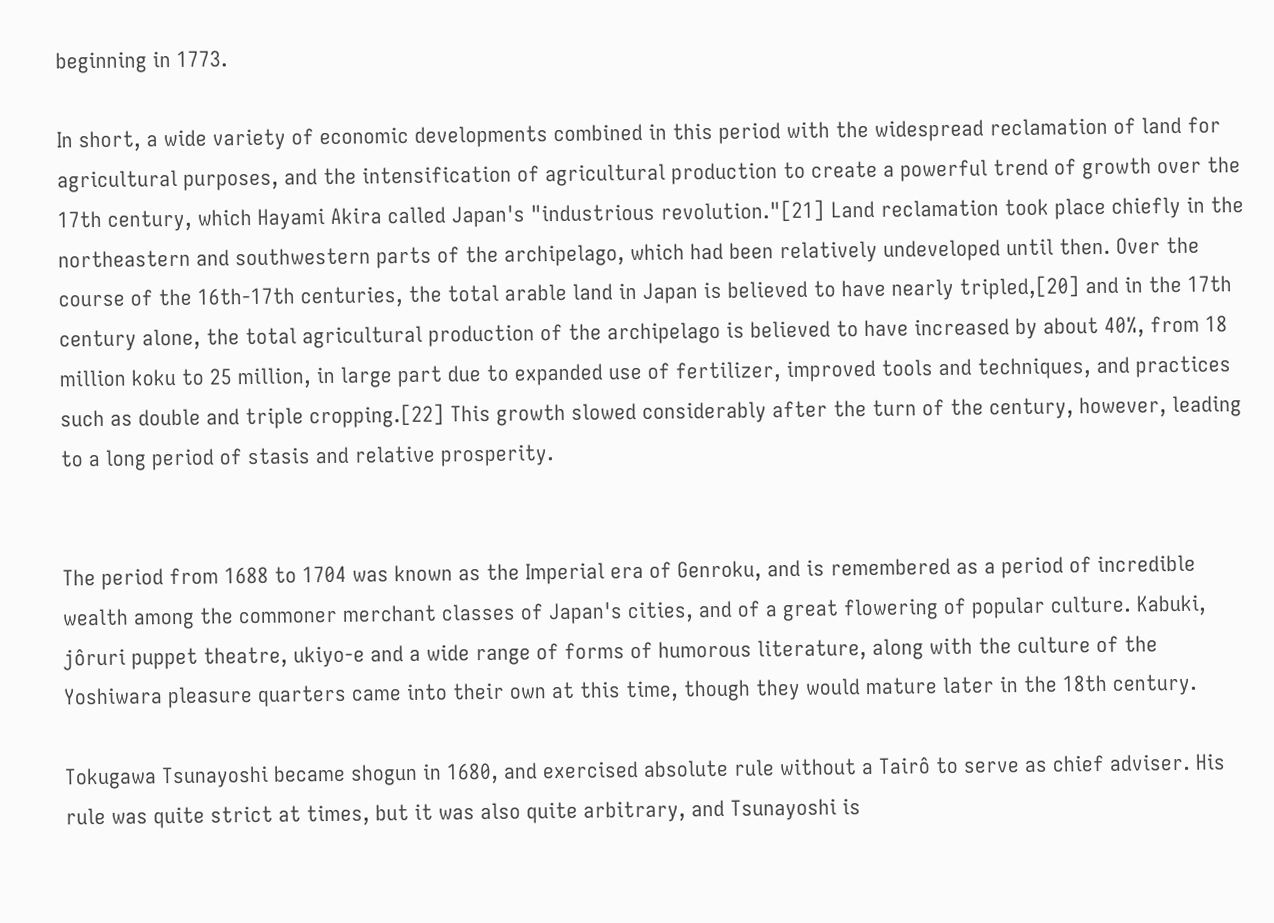beginning in 1773.

In short, a wide variety of economic developments combined in this period with the widespread reclamation of land for agricultural purposes, and the intensification of agricultural production to create a powerful trend of growth over the 17th century, which Hayami Akira called Japan's "industrious revolution."[21] Land reclamation took place chiefly in the northeastern and southwestern parts of the archipelago, which had been relatively undeveloped until then. Over the course of the 16th-17th centuries, the total arable land in Japan is believed to have nearly tripled,[20] and in the 17th century alone, the total agricultural production of the archipelago is believed to have increased by about 40%, from 18 million koku to 25 million, in large part due to expanded use of fertilizer, improved tools and techniques, and practices such as double and triple cropping.[22] This growth slowed considerably after the turn of the century, however, leading to a long period of stasis and relative prosperity.


The period from 1688 to 1704 was known as the Imperial era of Genroku, and is remembered as a period of incredible wealth among the commoner merchant classes of Japan's cities, and of a great flowering of popular culture. Kabuki, jôruri puppet theatre, ukiyo-e and a wide range of forms of humorous literature, along with the culture of the Yoshiwara pleasure quarters came into their own at this time, though they would mature later in the 18th century.

Tokugawa Tsunayoshi became shogun in 1680, and exercised absolute rule without a Tairô to serve as chief adviser. His rule was quite strict at times, but it was also quite arbitrary, and Tsunayoshi is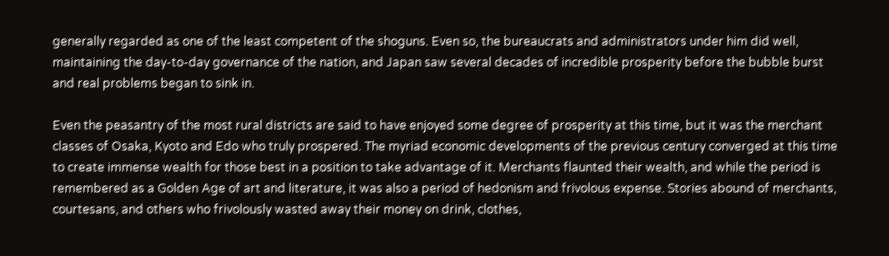generally regarded as one of the least competent of the shoguns. Even so, the bureaucrats and administrators under him did well, maintaining the day-to-day governance of the nation, and Japan saw several decades of incredible prosperity before the bubble burst and real problems began to sink in.

Even the peasantry of the most rural districts are said to have enjoyed some degree of prosperity at this time, but it was the merchant classes of Osaka, Kyoto and Edo who truly prospered. The myriad economic developments of the previous century converged at this time to create immense wealth for those best in a position to take advantage of it. Merchants flaunted their wealth, and while the period is remembered as a Golden Age of art and literature, it was also a period of hedonism and frivolous expense. Stories abound of merchants, courtesans, and others who frivolously wasted away their money on drink, clothes,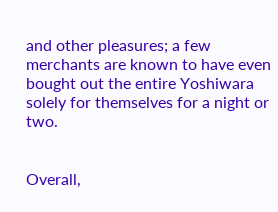and other pleasures; a few merchants are known to have even bought out the entire Yoshiwara solely for themselves for a night or two.


Overall,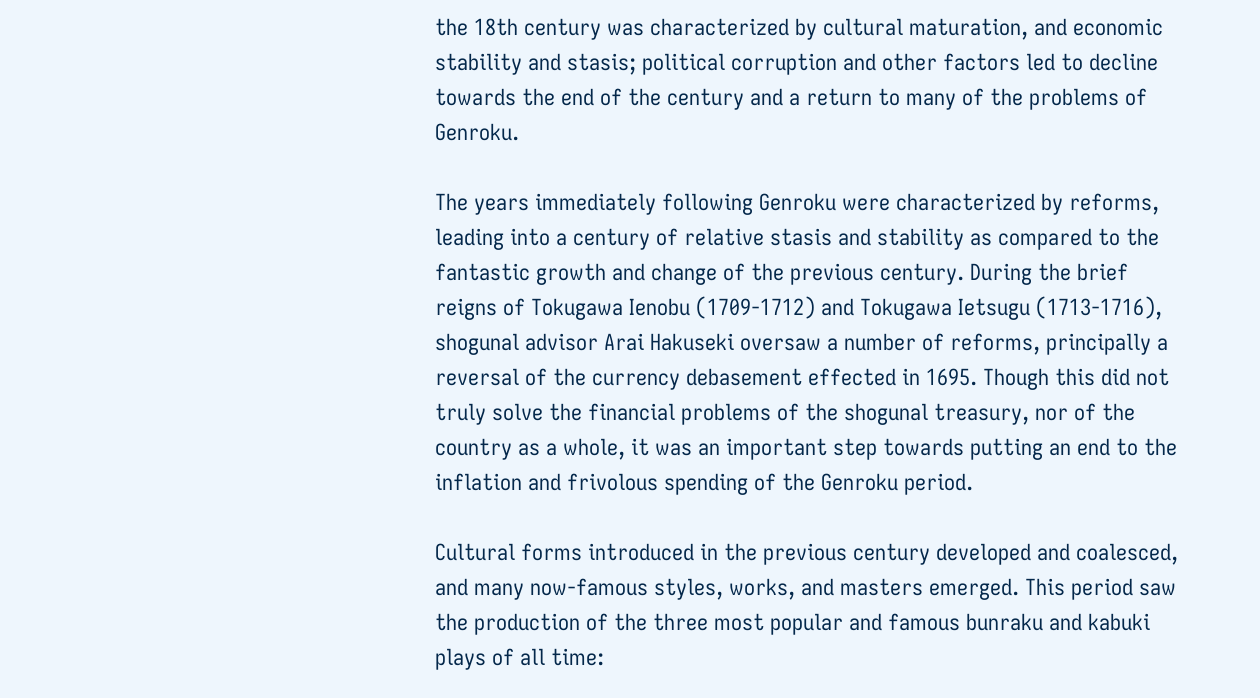the 18th century was characterized by cultural maturation, and economic stability and stasis; political corruption and other factors led to decline towards the end of the century and a return to many of the problems of Genroku.

The years immediately following Genroku were characterized by reforms, leading into a century of relative stasis and stability as compared to the fantastic growth and change of the previous century. During the brief reigns of Tokugawa Ienobu (1709-1712) and Tokugawa Ietsugu (1713-1716), shogunal advisor Arai Hakuseki oversaw a number of reforms, principally a reversal of the currency debasement effected in 1695. Though this did not truly solve the financial problems of the shogunal treasury, nor of the country as a whole, it was an important step towards putting an end to the inflation and frivolous spending of the Genroku period.

Cultural forms introduced in the previous century developed and coalesced, and many now-famous styles, works, and masters emerged. This period saw the production of the three most popular and famous bunraku and kabuki plays of all time: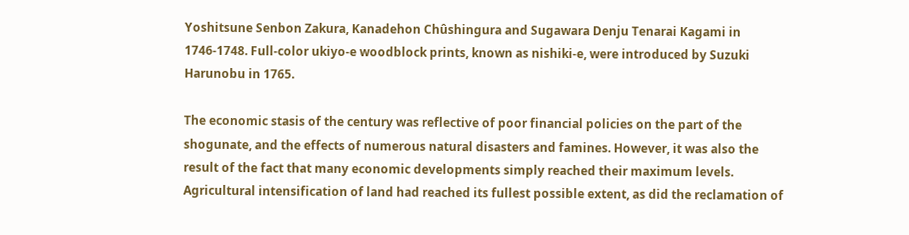Yoshitsune Senbon Zakura, Kanadehon Chûshingura and Sugawara Denju Tenarai Kagami in 1746-1748. Full-color ukiyo-e woodblock prints, known as nishiki-e, were introduced by Suzuki Harunobu in 1765.

The economic stasis of the century was reflective of poor financial policies on the part of the shogunate, and the effects of numerous natural disasters and famines. However, it was also the result of the fact that many economic developments simply reached their maximum levels. Agricultural intensification of land had reached its fullest possible extent, as did the reclamation of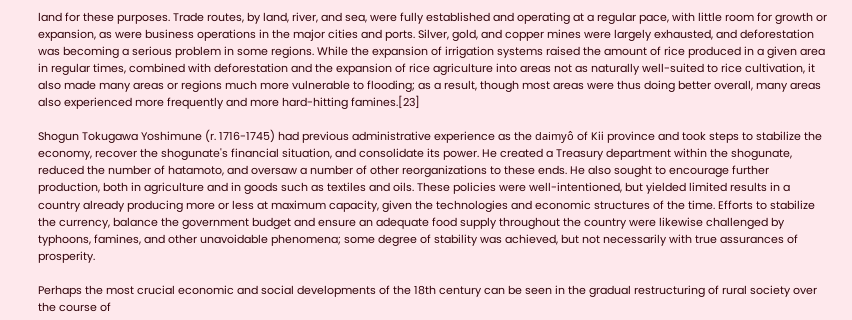land for these purposes. Trade routes, by land, river, and sea, were fully established and operating at a regular pace, with little room for growth or expansion, as were business operations in the major cities and ports. Silver, gold, and copper mines were largely exhausted, and deforestation was becoming a serious problem in some regions. While the expansion of irrigation systems raised the amount of rice produced in a given area in regular times, combined with deforestation and the expansion of rice agriculture into areas not as naturally well-suited to rice cultivation, it also made many areas or regions much more vulnerable to flooding; as a result, though most areas were thus doing better overall, many areas also experienced more frequently and more hard-hitting famines.[23]

Shogun Tokugawa Yoshimune (r. 1716-1745) had previous administrative experience as the daimyô of Kii province and took steps to stabilize the economy, recover the shogunate's financial situation, and consolidate its power. He created a Treasury department within the shogunate, reduced the number of hatamoto, and oversaw a number of other reorganizations to these ends. He also sought to encourage further production, both in agriculture and in goods such as textiles and oils. These policies were well-intentioned, but yielded limited results in a country already producing more or less at maximum capacity, given the technologies and economic structures of the time. Efforts to stabilize the currency, balance the government budget and ensure an adequate food supply throughout the country were likewise challenged by typhoons, famines, and other unavoidable phenomena; some degree of stability was achieved, but not necessarily with true assurances of prosperity.

Perhaps the most crucial economic and social developments of the 18th century can be seen in the gradual restructuring of rural society over the course of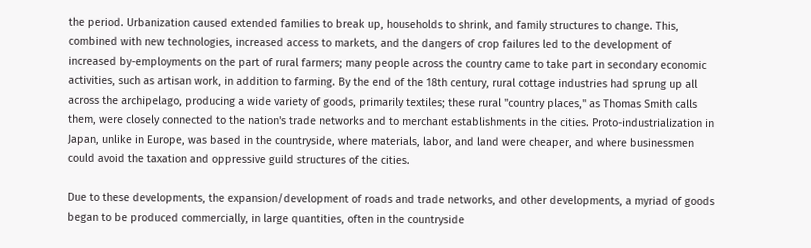the period. Urbanization caused extended families to break up, households to shrink, and family structures to change. This, combined with new technologies, increased access to markets, and the dangers of crop failures led to the development of increased by-employments on the part of rural farmers; many people across the country came to take part in secondary economic activities, such as artisan work, in addition to farming. By the end of the 18th century, rural cottage industries had sprung up all across the archipelago, producing a wide variety of goods, primarily textiles; these rural "country places," as Thomas Smith calls them, were closely connected to the nation's trade networks and to merchant establishments in the cities. Proto-industrialization in Japan, unlike in Europe, was based in the countryside, where materials, labor, and land were cheaper, and where businessmen could avoid the taxation and oppressive guild structures of the cities.

Due to these developments, the expansion/development of roads and trade networks, and other developments, a myriad of goods began to be produced commercially, in large quantities, often in the countryside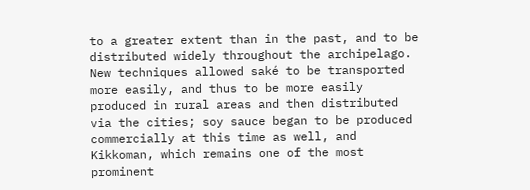to a greater extent than in the past, and to be distributed widely throughout the archipelago. New techniques allowed saké to be transported more easily, and thus to be more easily produced in rural areas and then distributed via the cities; soy sauce began to be produced commercially at this time as well, and Kikkoman, which remains one of the most prominent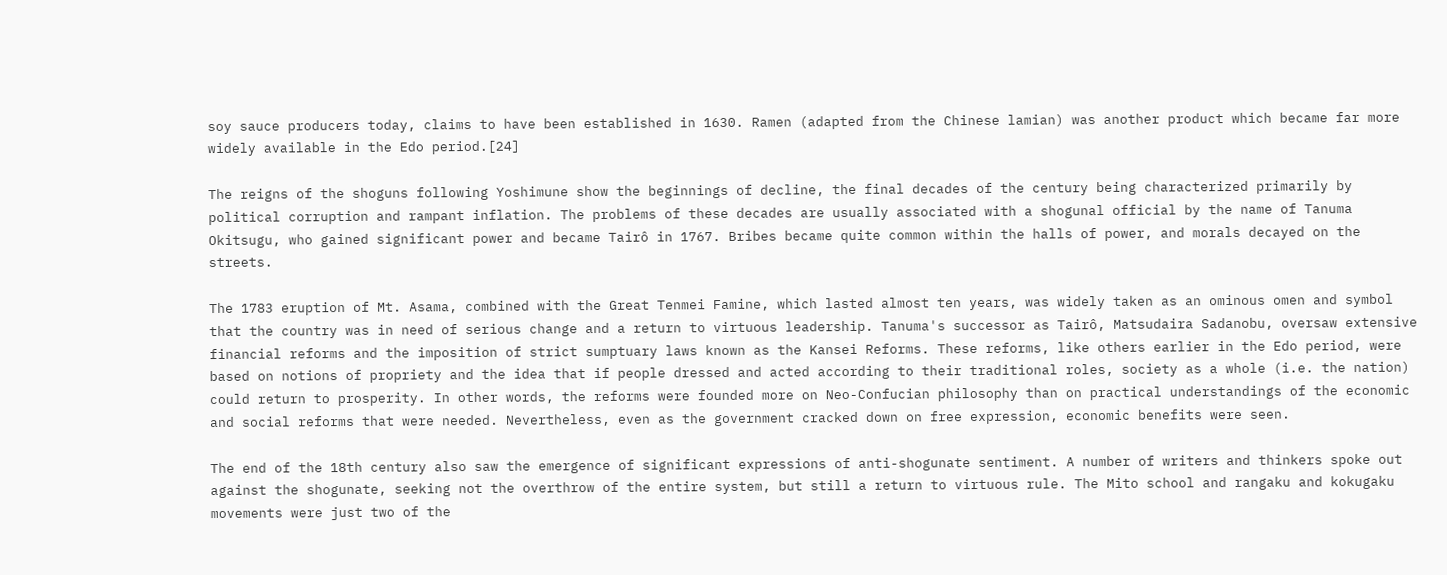soy sauce producers today, claims to have been established in 1630. Ramen (adapted from the Chinese lamian) was another product which became far more widely available in the Edo period.[24]

The reigns of the shoguns following Yoshimune show the beginnings of decline, the final decades of the century being characterized primarily by political corruption and rampant inflation. The problems of these decades are usually associated with a shogunal official by the name of Tanuma Okitsugu, who gained significant power and became Tairô in 1767. Bribes became quite common within the halls of power, and morals decayed on the streets.

The 1783 eruption of Mt. Asama, combined with the Great Tenmei Famine, which lasted almost ten years, was widely taken as an ominous omen and symbol that the country was in need of serious change and a return to virtuous leadership. Tanuma's successor as Tairô, Matsudaira Sadanobu, oversaw extensive financial reforms and the imposition of strict sumptuary laws known as the Kansei Reforms. These reforms, like others earlier in the Edo period, were based on notions of propriety and the idea that if people dressed and acted according to their traditional roles, society as a whole (i.e. the nation) could return to prosperity. In other words, the reforms were founded more on Neo-Confucian philosophy than on practical understandings of the economic and social reforms that were needed. Nevertheless, even as the government cracked down on free expression, economic benefits were seen.

The end of the 18th century also saw the emergence of significant expressions of anti-shogunate sentiment. A number of writers and thinkers spoke out against the shogunate, seeking not the overthrow of the entire system, but still a return to virtuous rule. The Mito school and rangaku and kokugaku movements were just two of the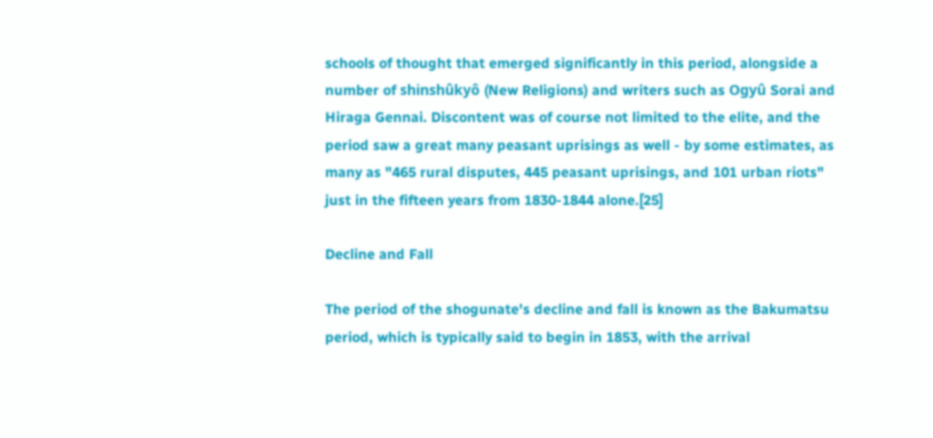schools of thought that emerged significantly in this period, alongside a number of shinshûkyô (New Religions) and writers such as Ogyû Sorai and Hiraga Gennai. Discontent was of course not limited to the elite, and the period saw a great many peasant uprisings as well - by some estimates, as many as "465 rural disputes, 445 peasant uprisings, and 101 urban riots" just in the fifteen years from 1830-1844 alone.[25]

Decline and Fall

The period of the shogunate's decline and fall is known as the Bakumatsu period, which is typically said to begin in 1853, with the arrival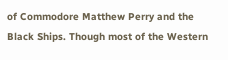of Commodore Matthew Perry and the Black Ships. Though most of the Western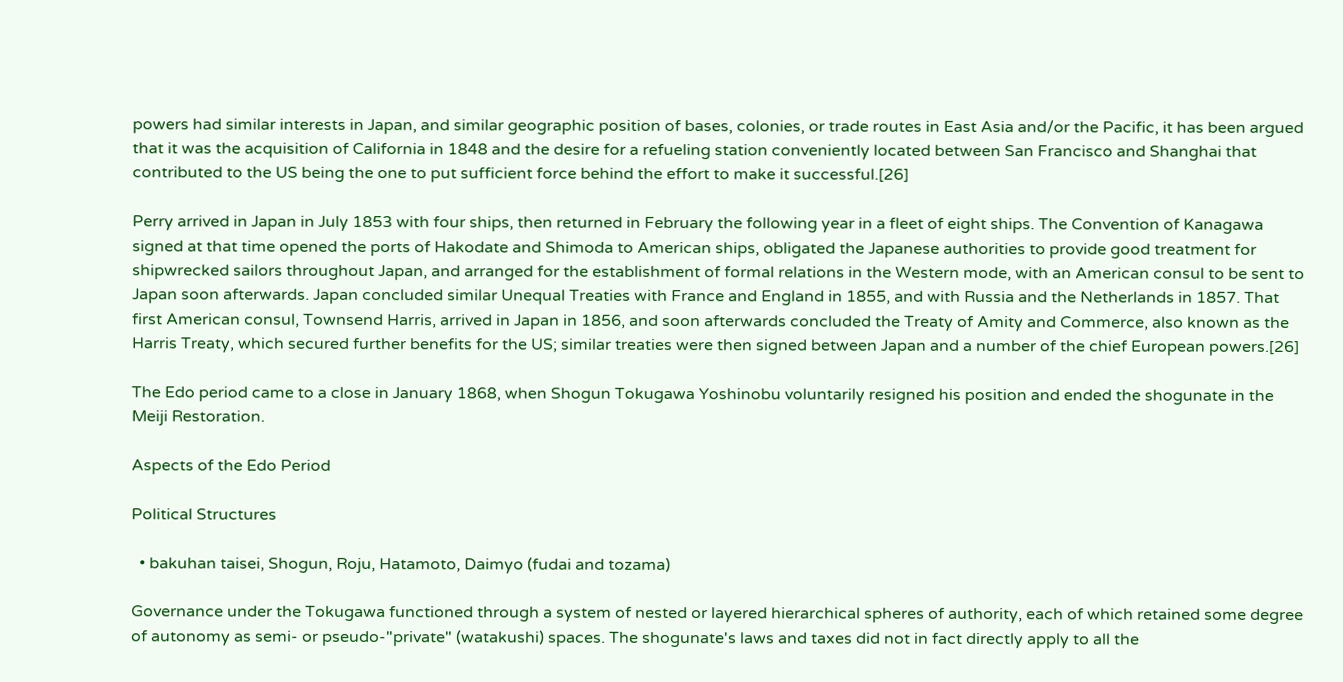powers had similar interests in Japan, and similar geographic position of bases, colonies, or trade routes in East Asia and/or the Pacific, it has been argued that it was the acquisition of California in 1848 and the desire for a refueling station conveniently located between San Francisco and Shanghai that contributed to the US being the one to put sufficient force behind the effort to make it successful.[26]

Perry arrived in Japan in July 1853 with four ships, then returned in February the following year in a fleet of eight ships. The Convention of Kanagawa signed at that time opened the ports of Hakodate and Shimoda to American ships, obligated the Japanese authorities to provide good treatment for shipwrecked sailors throughout Japan, and arranged for the establishment of formal relations in the Western mode, with an American consul to be sent to Japan soon afterwards. Japan concluded similar Unequal Treaties with France and England in 1855, and with Russia and the Netherlands in 1857. That first American consul, Townsend Harris, arrived in Japan in 1856, and soon afterwards concluded the Treaty of Amity and Commerce, also known as the Harris Treaty, which secured further benefits for the US; similar treaties were then signed between Japan and a number of the chief European powers.[26]

The Edo period came to a close in January 1868, when Shogun Tokugawa Yoshinobu voluntarily resigned his position and ended the shogunate in the Meiji Restoration.

Aspects of the Edo Period

Political Structures

  • bakuhan taisei, Shogun, Roju, Hatamoto, Daimyo (fudai and tozama)

Governance under the Tokugawa functioned through a system of nested or layered hierarchical spheres of authority, each of which retained some degree of autonomy as semi- or pseudo-"private" (watakushi) spaces. The shogunate's laws and taxes did not in fact directly apply to all the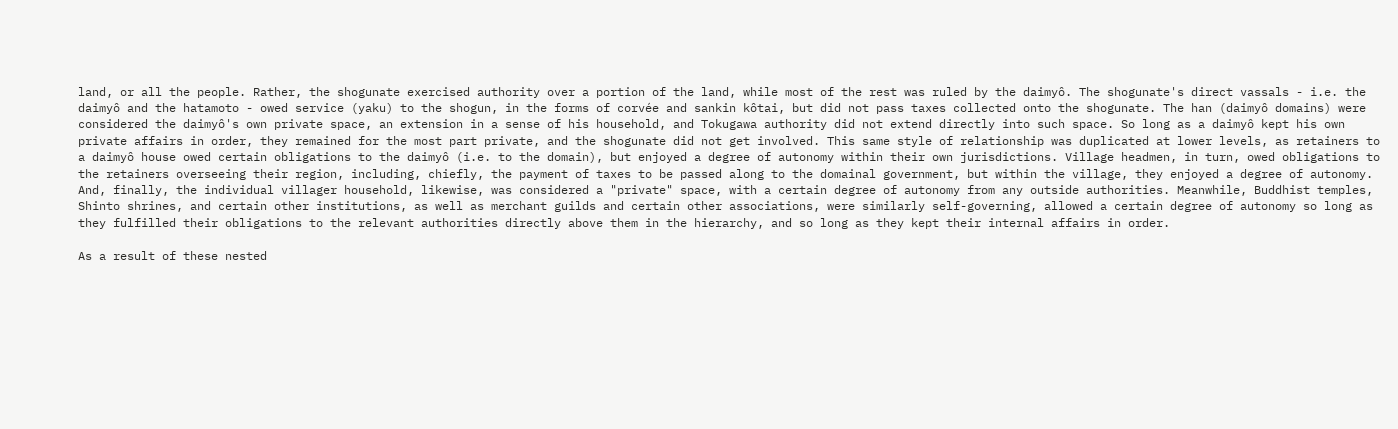land, or all the people. Rather, the shogunate exercised authority over a portion of the land, while most of the rest was ruled by the daimyô. The shogunate's direct vassals - i.e. the daimyô and the hatamoto - owed service (yaku) to the shogun, in the forms of corvée and sankin kôtai, but did not pass taxes collected onto the shogunate. The han (daimyô domains) were considered the daimyô's own private space, an extension in a sense of his household, and Tokugawa authority did not extend directly into such space. So long as a daimyô kept his own private affairs in order, they remained for the most part private, and the shogunate did not get involved. This same style of relationship was duplicated at lower levels, as retainers to a daimyô house owed certain obligations to the daimyô (i.e. to the domain), but enjoyed a degree of autonomy within their own jurisdictions. Village headmen, in turn, owed obligations to the retainers overseeing their region, including, chiefly, the payment of taxes to be passed along to the domainal government, but within the village, they enjoyed a degree of autonomy. And, finally, the individual villager household, likewise, was considered a "private" space, with a certain degree of autonomy from any outside authorities. Meanwhile, Buddhist temples, Shinto shrines, and certain other institutions, as well as merchant guilds and certain other associations, were similarly self-governing, allowed a certain degree of autonomy so long as they fulfilled their obligations to the relevant authorities directly above them in the hierarchy, and so long as they kept their internal affairs in order.

As a result of these nested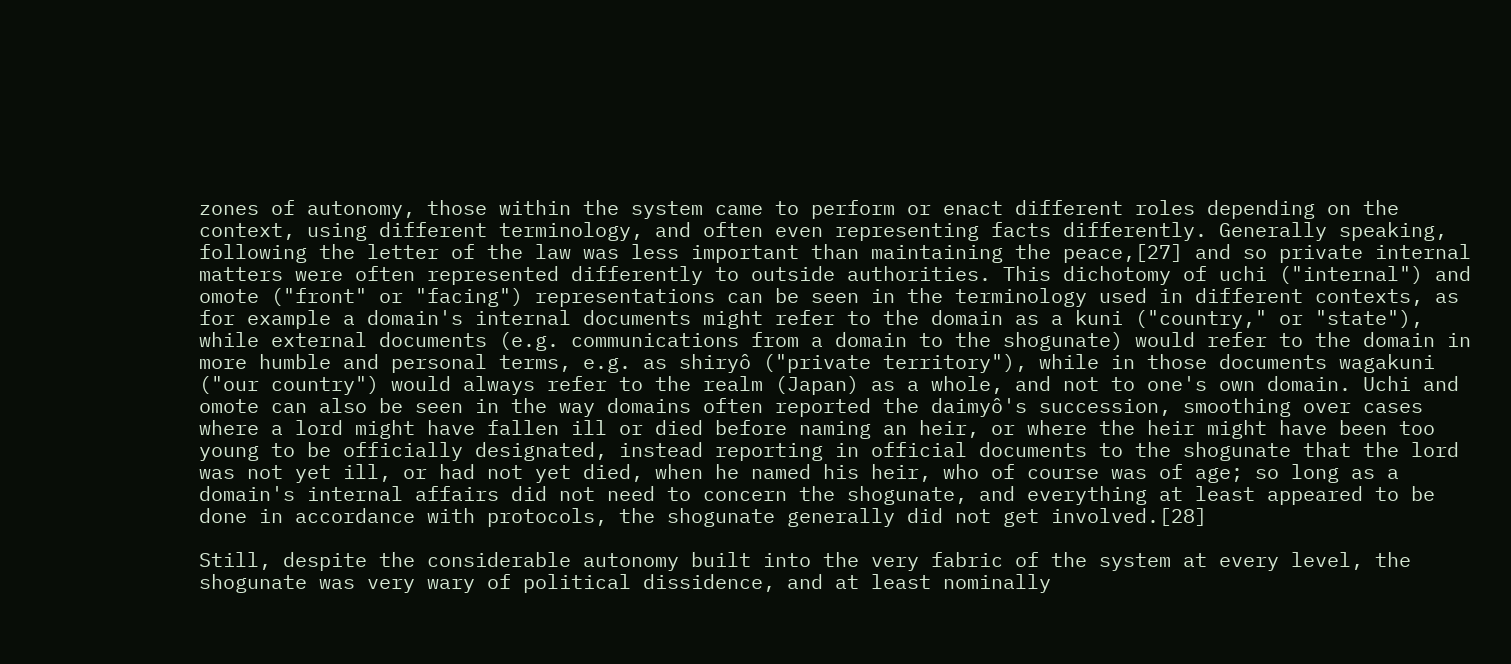zones of autonomy, those within the system came to perform or enact different roles depending on the context, using different terminology, and often even representing facts differently. Generally speaking, following the letter of the law was less important than maintaining the peace,[27] and so private internal matters were often represented differently to outside authorities. This dichotomy of uchi ("internal") and omote ("front" or "facing") representations can be seen in the terminology used in different contexts, as for example a domain's internal documents might refer to the domain as a kuni ("country," or "state"), while external documents (e.g. communications from a domain to the shogunate) would refer to the domain in more humble and personal terms, e.g. as shiryô ("private territory"), while in those documents wagakuni ("our country") would always refer to the realm (Japan) as a whole, and not to one's own domain. Uchi and omote can also be seen in the way domains often reported the daimyô's succession, smoothing over cases where a lord might have fallen ill or died before naming an heir, or where the heir might have been too young to be officially designated, instead reporting in official documents to the shogunate that the lord was not yet ill, or had not yet died, when he named his heir, who of course was of age; so long as a domain's internal affairs did not need to concern the shogunate, and everything at least appeared to be done in accordance with protocols, the shogunate generally did not get involved.[28]

Still, despite the considerable autonomy built into the very fabric of the system at every level, the shogunate was very wary of political dissidence, and at least nominally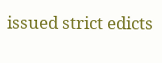issued strict edicts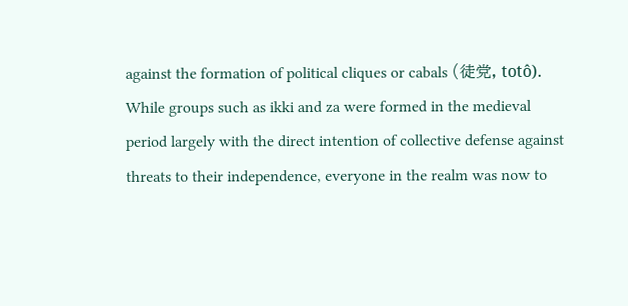against the formation of political cliques or cabals (徒党, totô). While groups such as ikki and za were formed in the medieval period largely with the direct intention of collective defense against threats to their independence, everyone in the realm was now to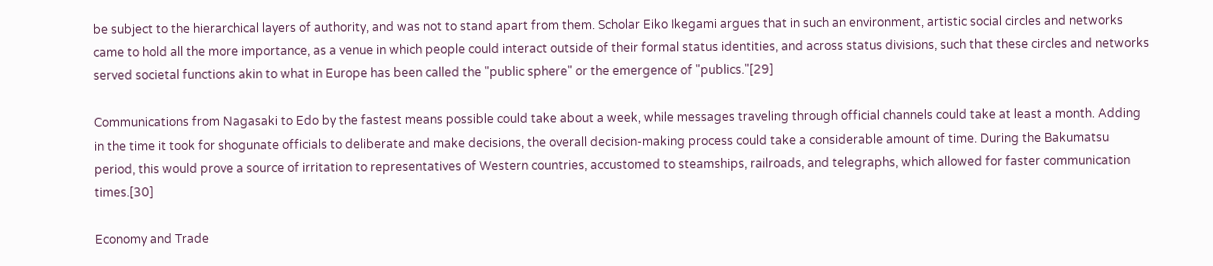be subject to the hierarchical layers of authority, and was not to stand apart from them. Scholar Eiko Ikegami argues that in such an environment, artistic social circles and networks came to hold all the more importance, as a venue in which people could interact outside of their formal status identities, and across status divisions, such that these circles and networks served societal functions akin to what in Europe has been called the "public sphere" or the emergence of "publics."[29]

Communications from Nagasaki to Edo by the fastest means possible could take about a week, while messages traveling through official channels could take at least a month. Adding in the time it took for shogunate officials to deliberate and make decisions, the overall decision-making process could take a considerable amount of time. During the Bakumatsu period, this would prove a source of irritation to representatives of Western countries, accustomed to steamships, railroads, and telegraphs, which allowed for faster communication times.[30]

Economy and Trade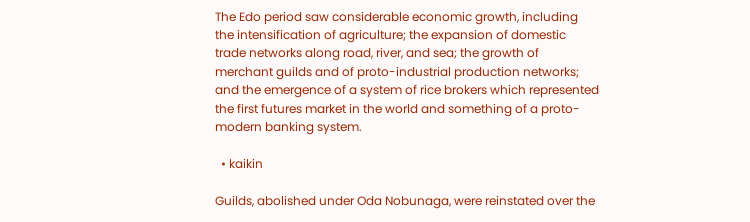The Edo period saw considerable economic growth, including the intensification of agriculture; the expansion of domestic trade networks along road, river, and sea; the growth of merchant guilds and of proto-industrial production networks; and the emergence of a system of rice brokers which represented the first futures market in the world and something of a proto-modern banking system.

  • kaikin

Guilds, abolished under Oda Nobunaga, were reinstated over the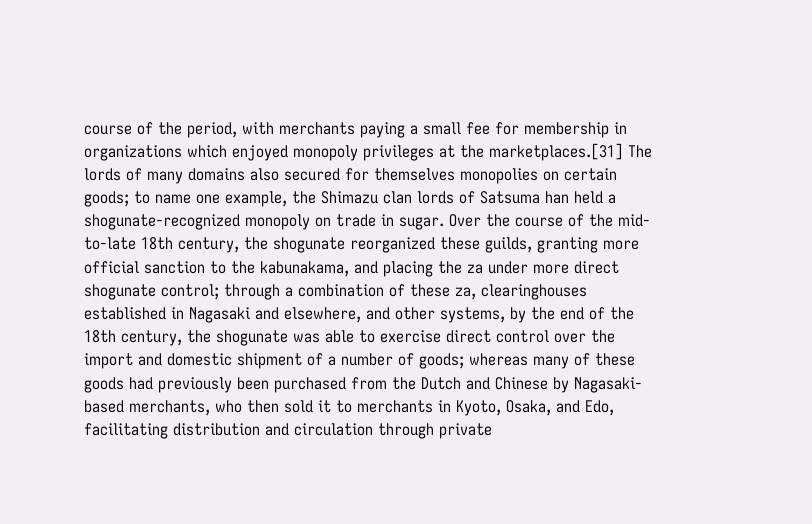course of the period, with merchants paying a small fee for membership in organizations which enjoyed monopoly privileges at the marketplaces.[31] The lords of many domains also secured for themselves monopolies on certain goods; to name one example, the Shimazu clan lords of Satsuma han held a shogunate-recognized monopoly on trade in sugar. Over the course of the mid-to-late 18th century, the shogunate reorganized these guilds, granting more official sanction to the kabunakama, and placing the za under more direct shogunate control; through a combination of these za, clearinghouses established in Nagasaki and elsewhere, and other systems, by the end of the 18th century, the shogunate was able to exercise direct control over the import and domestic shipment of a number of goods; whereas many of these goods had previously been purchased from the Dutch and Chinese by Nagasaki-based merchants, who then sold it to merchants in Kyoto, Osaka, and Edo, facilitating distribution and circulation through private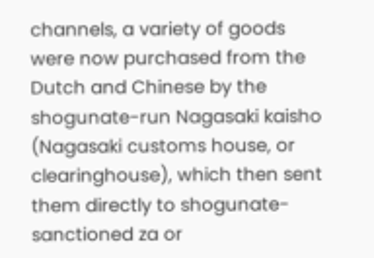channels, a variety of goods were now purchased from the Dutch and Chinese by the shogunate-run Nagasaki kaisho (Nagasaki customs house, or clearinghouse), which then sent them directly to shogunate-sanctioned za or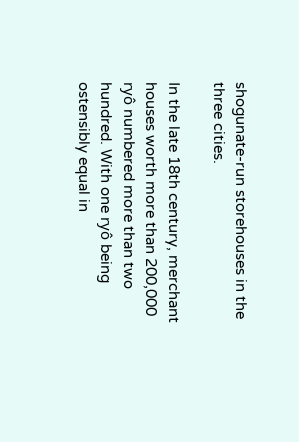shogunate-run storehouses in the three cities.

In the late 18th century, merchant houses worth more than 200,000 ryô numbered more than two hundred. With one ryô being ostensibly equal in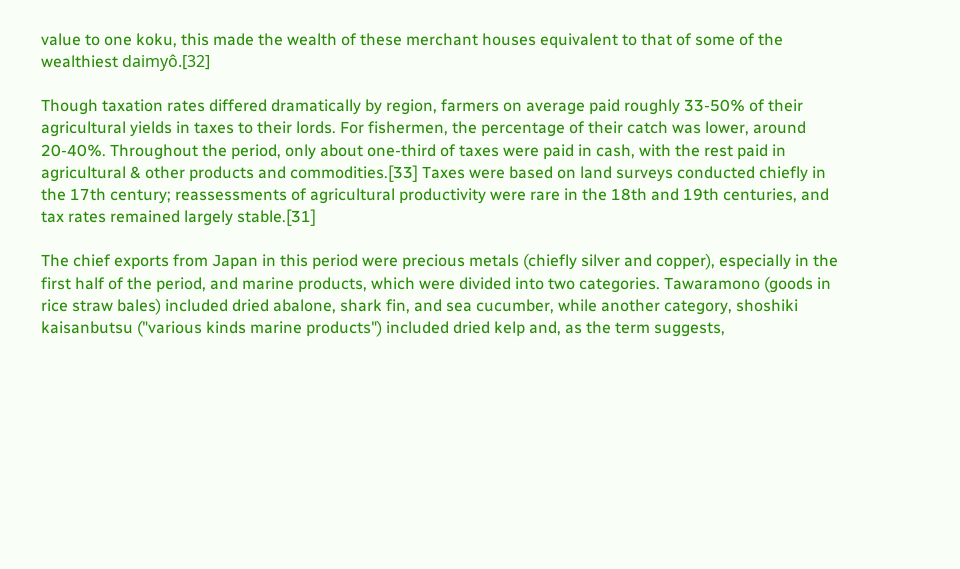value to one koku, this made the wealth of these merchant houses equivalent to that of some of the wealthiest daimyô.[32]

Though taxation rates differed dramatically by region, farmers on average paid roughly 33-50% of their agricultural yields in taxes to their lords. For fishermen, the percentage of their catch was lower, around 20-40%. Throughout the period, only about one-third of taxes were paid in cash, with the rest paid in agricultural & other products and commodities.[33] Taxes were based on land surveys conducted chiefly in the 17th century; reassessments of agricultural productivity were rare in the 18th and 19th centuries, and tax rates remained largely stable.[31]

The chief exports from Japan in this period were precious metals (chiefly silver and copper), especially in the first half of the period, and marine products, which were divided into two categories. Tawaramono (goods in rice straw bales) included dried abalone, shark fin, and sea cucumber, while another category, shoshiki kaisanbutsu ("various kinds marine products") included dried kelp and, as the term suggests,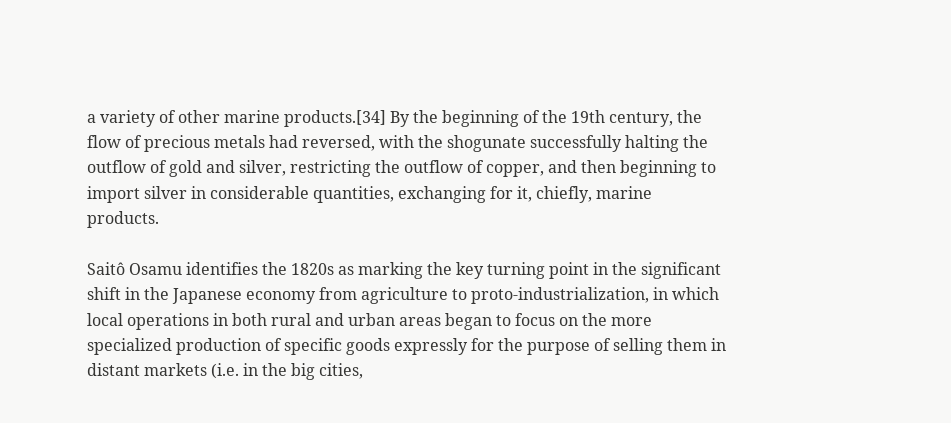a variety of other marine products.[34] By the beginning of the 19th century, the flow of precious metals had reversed, with the shogunate successfully halting the outflow of gold and silver, restricting the outflow of copper, and then beginning to import silver in considerable quantities, exchanging for it, chiefly, marine products.

Saitô Osamu identifies the 1820s as marking the key turning point in the significant shift in the Japanese economy from agriculture to proto-industrialization, in which local operations in both rural and urban areas began to focus on the more specialized production of specific goods expressly for the purpose of selling them in distant markets (i.e. in the big cities,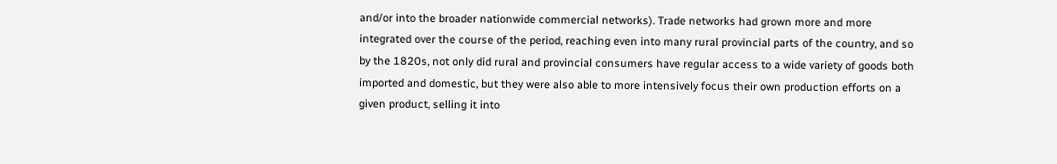and/or into the broader nationwide commercial networks). Trade networks had grown more and more integrated over the course of the period, reaching even into many rural provincial parts of the country, and so by the 1820s, not only did rural and provincial consumers have regular access to a wide variety of goods both imported and domestic, but they were also able to more intensively focus their own production efforts on a given product, selling it into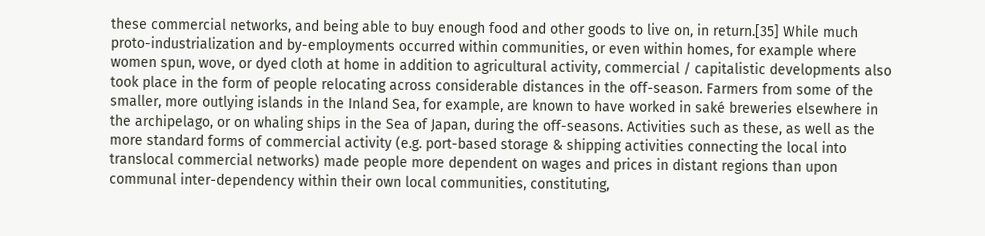these commercial networks, and being able to buy enough food and other goods to live on, in return.[35] While much proto-industrialization and by-employments occurred within communities, or even within homes, for example where women spun, wove, or dyed cloth at home in addition to agricultural activity, commercial / capitalistic developments also took place in the form of people relocating across considerable distances in the off-season. Farmers from some of the smaller, more outlying islands in the Inland Sea, for example, are known to have worked in saké breweries elsewhere in the archipelago, or on whaling ships in the Sea of Japan, during the off-seasons. Activities such as these, as well as the more standard forms of commercial activity (e.g. port-based storage & shipping activities connecting the local into translocal commercial networks) made people more dependent on wages and prices in distant regions than upon communal inter-dependency within their own local communities, constituting,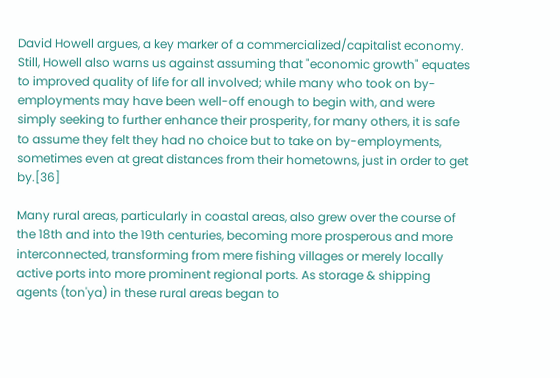David Howell argues, a key marker of a commercialized/capitalist economy. Still, Howell also warns us against assuming that "economic growth" equates to improved quality of life for all involved; while many who took on by-employments may have been well-off enough to begin with, and were simply seeking to further enhance their prosperity, for many others, it is safe to assume they felt they had no choice but to take on by-employments, sometimes even at great distances from their hometowns, just in order to get by.[36]

Many rural areas, particularly in coastal areas, also grew over the course of the 18th and into the 19th centuries, becoming more prosperous and more interconnected, transforming from mere fishing villages or merely locally active ports into more prominent regional ports. As storage & shipping agents (ton'ya) in these rural areas began to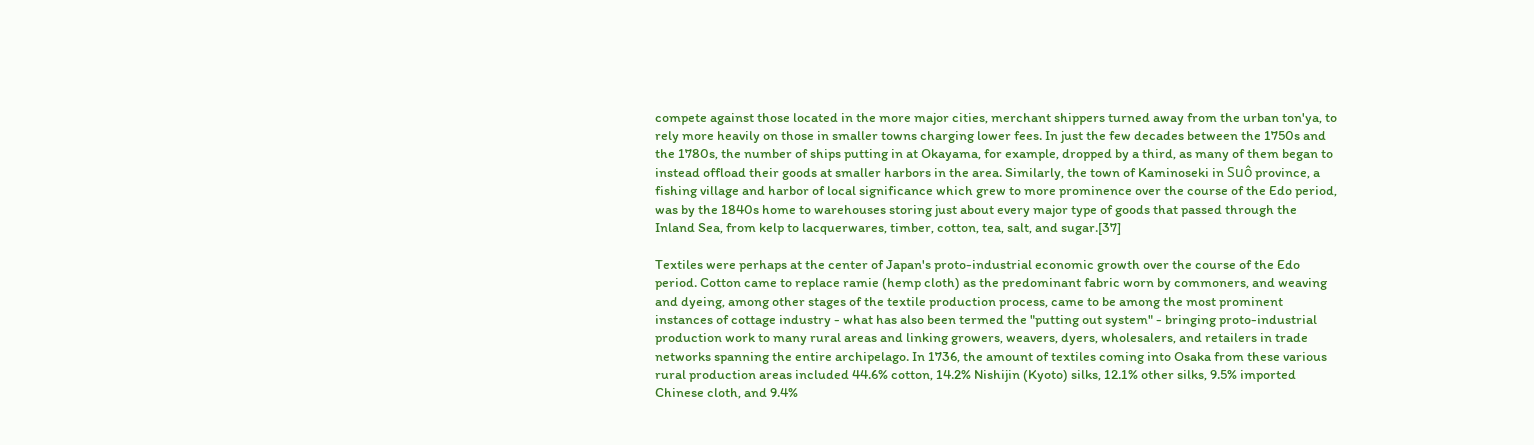compete against those located in the more major cities, merchant shippers turned away from the urban ton'ya, to rely more heavily on those in smaller towns charging lower fees. In just the few decades between the 1750s and the 1780s, the number of ships putting in at Okayama, for example, dropped by a third, as many of them began to instead offload their goods at smaller harbors in the area. Similarly, the town of Kaminoseki in Suô province, a fishing village and harbor of local significance which grew to more prominence over the course of the Edo period, was by the 1840s home to warehouses storing just about every major type of goods that passed through the Inland Sea, from kelp to lacquerwares, timber, cotton, tea, salt, and sugar.[37]

Textiles were perhaps at the center of Japan's proto-industrial economic growth over the course of the Edo period. Cotton came to replace ramie (hemp cloth) as the predominant fabric worn by commoners, and weaving and dyeing, among other stages of the textile production process, came to be among the most prominent instances of cottage industry - what has also been termed the "putting out system" - bringing proto-industrial production work to many rural areas and linking growers, weavers, dyers, wholesalers, and retailers in trade networks spanning the entire archipelago. In 1736, the amount of textiles coming into Osaka from these various rural production areas included 44.6% cotton, 14.2% Nishijin (Kyoto) silks, 12.1% other silks, 9.5% imported Chinese cloth, and 9.4%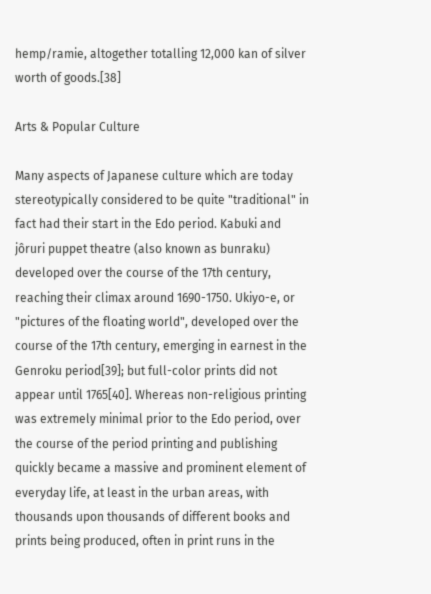hemp/ramie, altogether totalling 12,000 kan of silver worth of goods.[38]

Arts & Popular Culture

Many aspects of Japanese culture which are today stereotypically considered to be quite "traditional" in fact had their start in the Edo period. Kabuki and jôruri puppet theatre (also known as bunraku) developed over the course of the 17th century, reaching their climax around 1690-1750. Ukiyo-e, or "pictures of the floating world", developed over the course of the 17th century, emerging in earnest in the Genroku period[39]; but full-color prints did not appear until 1765[40]. Whereas non-religious printing was extremely minimal prior to the Edo period, over the course of the period printing and publishing quickly became a massive and prominent element of everyday life, at least in the urban areas, with thousands upon thousands of different books and prints being produced, often in print runs in the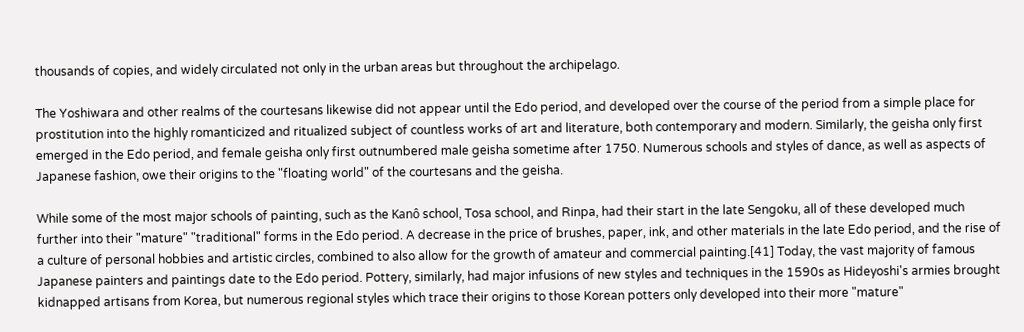thousands of copies, and widely circulated not only in the urban areas but throughout the archipelago.

The Yoshiwara and other realms of the courtesans likewise did not appear until the Edo period, and developed over the course of the period from a simple place for prostitution into the highly romanticized and ritualized subject of countless works of art and literature, both contemporary and modern. Similarly, the geisha only first emerged in the Edo period, and female geisha only first outnumbered male geisha sometime after 1750. Numerous schools and styles of dance, as well as aspects of Japanese fashion, owe their origins to the "floating world" of the courtesans and the geisha.

While some of the most major schools of painting, such as the Kanô school, Tosa school, and Rinpa, had their start in the late Sengoku, all of these developed much further into their "mature" "traditional" forms in the Edo period. A decrease in the price of brushes, paper, ink, and other materials in the late Edo period, and the rise of a culture of personal hobbies and artistic circles, combined to also allow for the growth of amateur and commercial painting.[41] Today, the vast majority of famous Japanese painters and paintings date to the Edo period. Pottery, similarly, had major infusions of new styles and techniques in the 1590s as Hideyoshi's armies brought kidnapped artisans from Korea, but numerous regional styles which trace their origins to those Korean potters only developed into their more "mature"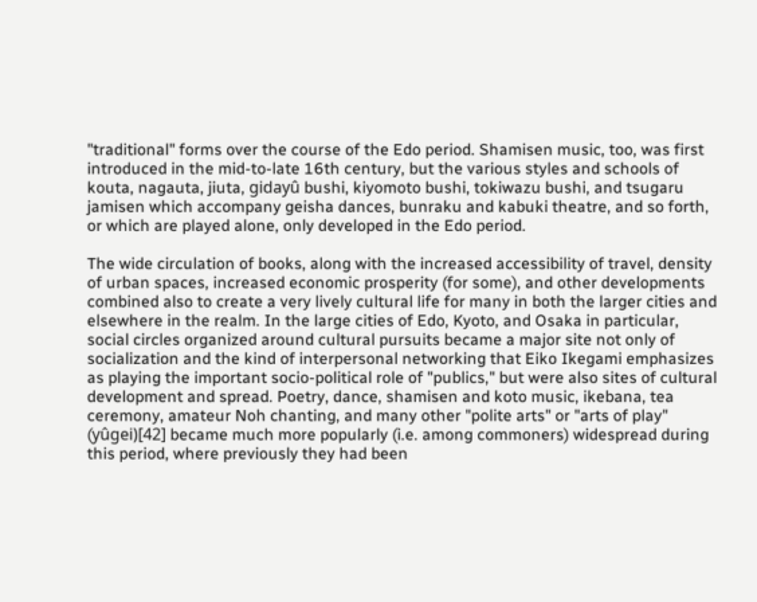"traditional" forms over the course of the Edo period. Shamisen music, too, was first introduced in the mid-to-late 16th century, but the various styles and schools of kouta, nagauta, jiuta, gidayû bushi, kiyomoto bushi, tokiwazu bushi, and tsugaru jamisen which accompany geisha dances, bunraku and kabuki theatre, and so forth, or which are played alone, only developed in the Edo period.

The wide circulation of books, along with the increased accessibility of travel, density of urban spaces, increased economic prosperity (for some), and other developments combined also to create a very lively cultural life for many in both the larger cities and elsewhere in the realm. In the large cities of Edo, Kyoto, and Osaka in particular, social circles organized around cultural pursuits became a major site not only of socialization and the kind of interpersonal networking that Eiko Ikegami emphasizes as playing the important socio-political role of "publics," but were also sites of cultural development and spread. Poetry, dance, shamisen and koto music, ikebana, tea ceremony, amateur Noh chanting, and many other "polite arts" or "arts of play" (yûgei)[42] became much more popularly (i.e. among commoners) widespread during this period, where previously they had been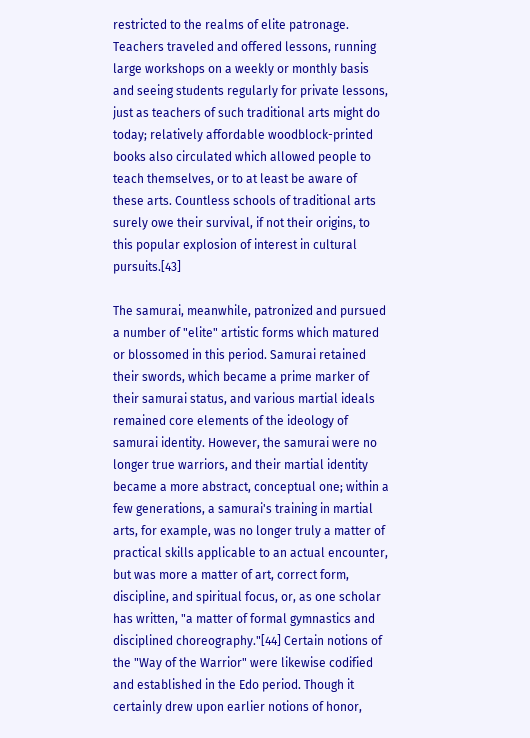restricted to the realms of elite patronage. Teachers traveled and offered lessons, running large workshops on a weekly or monthly basis and seeing students regularly for private lessons, just as teachers of such traditional arts might do today; relatively affordable woodblock-printed books also circulated which allowed people to teach themselves, or to at least be aware of these arts. Countless schools of traditional arts surely owe their survival, if not their origins, to this popular explosion of interest in cultural pursuits.[43]

The samurai, meanwhile, patronized and pursued a number of "elite" artistic forms which matured or blossomed in this period. Samurai retained their swords, which became a prime marker of their samurai status, and various martial ideals remained core elements of the ideology of samurai identity. However, the samurai were no longer true warriors, and their martial identity became a more abstract, conceptual one; within a few generations, a samurai's training in martial arts, for example, was no longer truly a matter of practical skills applicable to an actual encounter, but was more a matter of art, correct form, discipline, and spiritual focus, or, as one scholar has written, "a matter of formal gymnastics and disciplined choreography."[44] Certain notions of the "Way of the Warrior" were likewise codified and established in the Edo period. Though it certainly drew upon earlier notions of honor,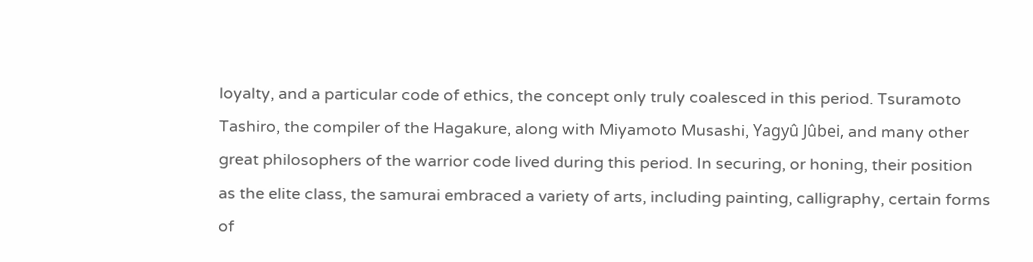loyalty, and a particular code of ethics, the concept only truly coalesced in this period. Tsuramoto Tashiro, the compiler of the Hagakure, along with Miyamoto Musashi, Yagyû Jûbei, and many other great philosophers of the warrior code lived during this period. In securing, or honing, their position as the elite class, the samurai embraced a variety of arts, including painting, calligraphy, certain forms of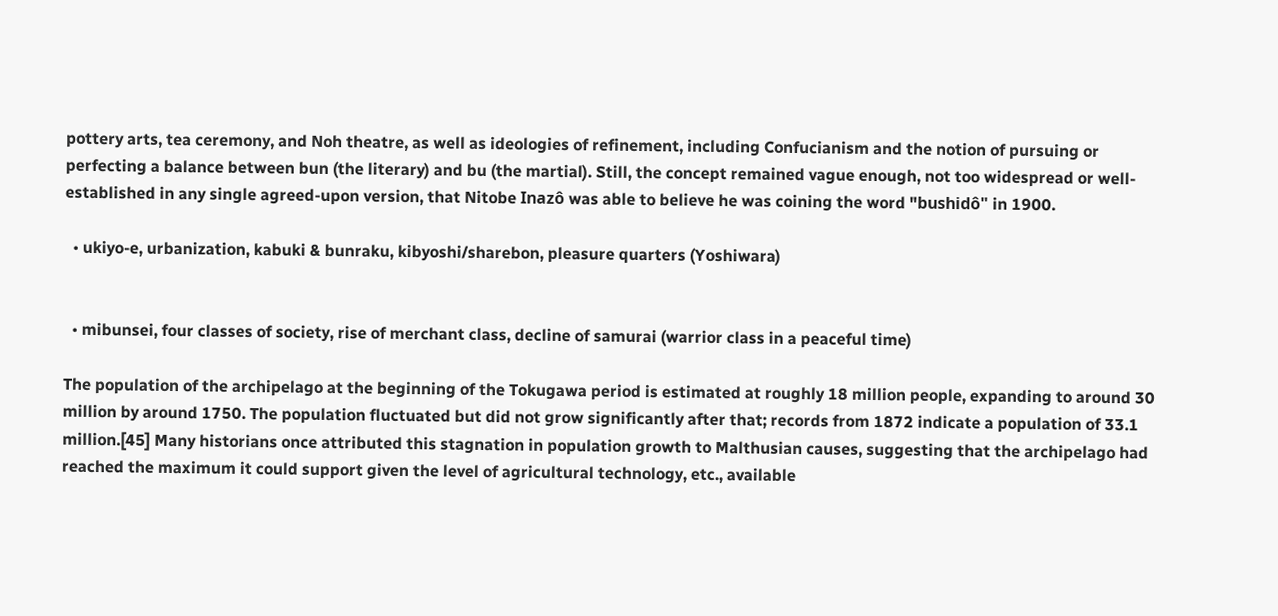pottery arts, tea ceremony, and Noh theatre, as well as ideologies of refinement, including Confucianism and the notion of pursuing or perfecting a balance between bun (the literary) and bu (the martial). Still, the concept remained vague enough, not too widespread or well-established in any single agreed-upon version, that Nitobe Inazô was able to believe he was coining the word "bushidô" in 1900.

  • ukiyo-e, urbanization, kabuki & bunraku, kibyoshi/sharebon, pleasure quarters (Yoshiwara)


  • mibunsei, four classes of society, rise of merchant class, decline of samurai (warrior class in a peaceful time)

The population of the archipelago at the beginning of the Tokugawa period is estimated at roughly 18 million people, expanding to around 30 million by around 1750. The population fluctuated but did not grow significantly after that; records from 1872 indicate a population of 33.1 million.[45] Many historians once attributed this stagnation in population growth to Malthusian causes, suggesting that the archipelago had reached the maximum it could support given the level of agricultural technology, etc., available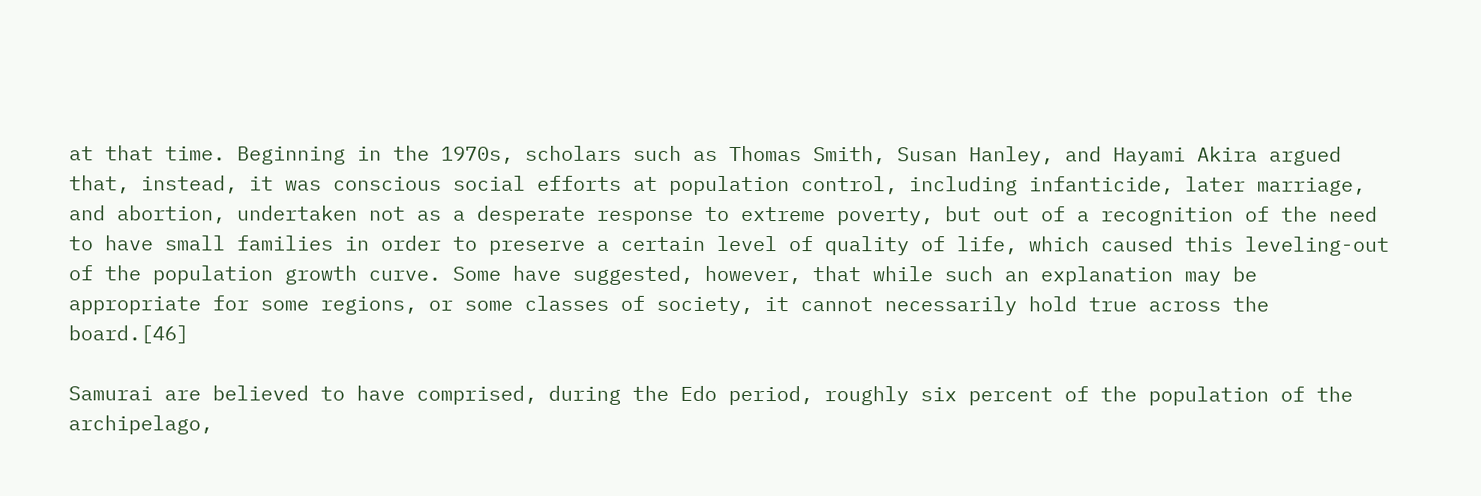at that time. Beginning in the 1970s, scholars such as Thomas Smith, Susan Hanley, and Hayami Akira argued that, instead, it was conscious social efforts at population control, including infanticide, later marriage, and abortion, undertaken not as a desperate response to extreme poverty, but out of a recognition of the need to have small families in order to preserve a certain level of quality of life, which caused this leveling-out of the population growth curve. Some have suggested, however, that while such an explanation may be appropriate for some regions, or some classes of society, it cannot necessarily hold true across the board.[46]

Samurai are believed to have comprised, during the Edo period, roughly six percent of the population of the archipelago,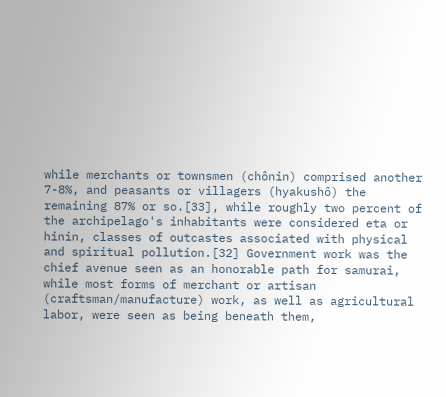while merchants or townsmen (chônin) comprised another 7-8%, and peasants or villagers (hyakushô) the remaining 87% or so.[33], while roughly two percent of the archipelago's inhabitants were considered eta or hinin, classes of outcastes associated with physical and spiritual pollution.[32] Government work was the chief avenue seen as an honorable path for samurai, while most forms of merchant or artisan (craftsman/manufacture) work, as well as agricultural labor, were seen as being beneath them,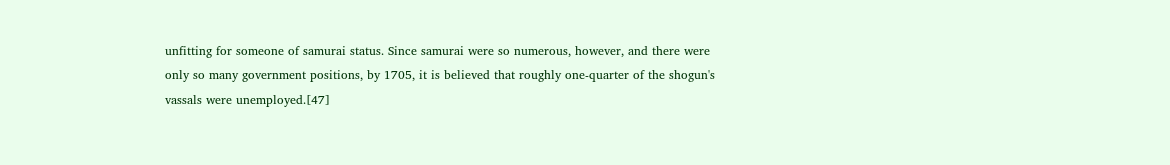unfitting for someone of samurai status. Since samurai were so numerous, however, and there were only so many government positions, by 1705, it is believed that roughly one-quarter of the shogun's vassals were unemployed.[47]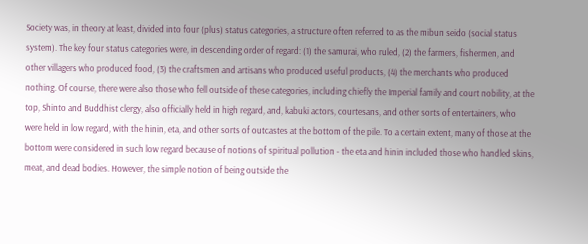Society was, in theory at least, divided into four (plus) status categories, a structure often referred to as the mibun seido (social status system). The key four status categories were, in descending order of regard: (1) the samurai, who ruled, (2) the farmers, fishermen, and other villagers who produced food, (3) the craftsmen and artisans who produced useful products, (4) the merchants who produced nothing. Of course, there were also those who fell outside of these categories, including chiefly the Imperial family and court nobility, at the top, Shinto and Buddhist clergy, also officially held in high regard, and, kabuki actors, courtesans, and other sorts of entertainers, who were held in low regard, with the hinin, eta, and other sorts of outcastes at the bottom of the pile. To a certain extent, many of those at the bottom were considered in such low regard because of notions of spiritual pollution - the eta and hinin included those who handled skins, meat, and dead bodies. However, the simple notion of being outside the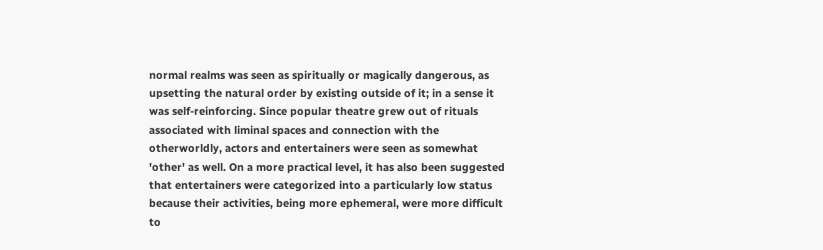normal realms was seen as spiritually or magically dangerous, as upsetting the natural order by existing outside of it; in a sense it was self-reinforcing. Since popular theatre grew out of rituals associated with liminal spaces and connection with the otherworldly, actors and entertainers were seen as somewhat 'other' as well. On a more practical level, it has also been suggested that entertainers were categorized into a particularly low status because their activities, being more ephemeral, were more difficult to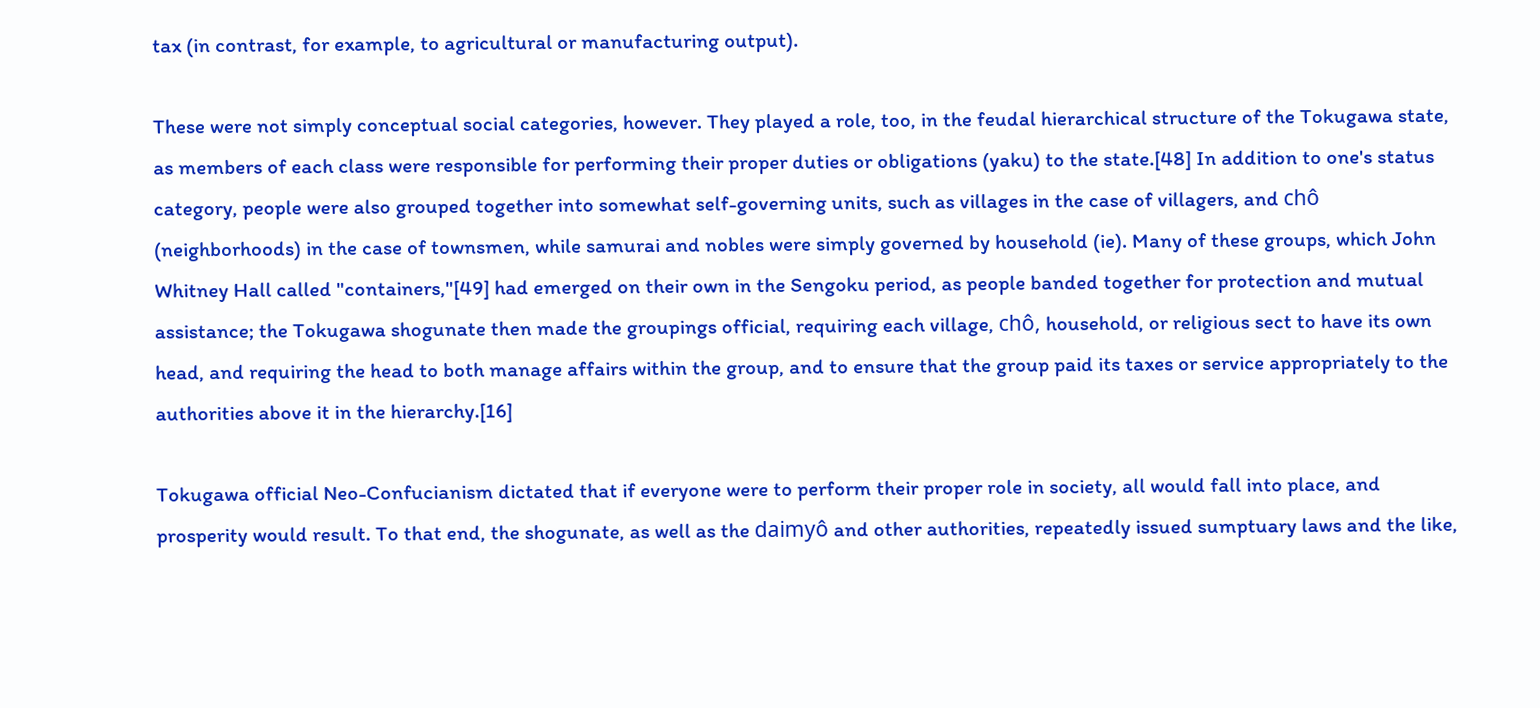tax (in contrast, for example, to agricultural or manufacturing output).

These were not simply conceptual social categories, however. They played a role, too, in the feudal hierarchical structure of the Tokugawa state, as members of each class were responsible for performing their proper duties or obligations (yaku) to the state.[48] In addition to one's status category, people were also grouped together into somewhat self-governing units, such as villages in the case of villagers, and chô (neighborhoods) in the case of townsmen, while samurai and nobles were simply governed by household (ie). Many of these groups, which John Whitney Hall called "containers,"[49] had emerged on their own in the Sengoku period, as people banded together for protection and mutual assistance; the Tokugawa shogunate then made the groupings official, requiring each village, chô, household, or religious sect to have its own head, and requiring the head to both manage affairs within the group, and to ensure that the group paid its taxes or service appropriately to the authorities above it in the hierarchy.[16]

Tokugawa official Neo-Confucianism dictated that if everyone were to perform their proper role in society, all would fall into place, and prosperity would result. To that end, the shogunate, as well as the daimyô and other authorities, repeatedly issued sumptuary laws and the like,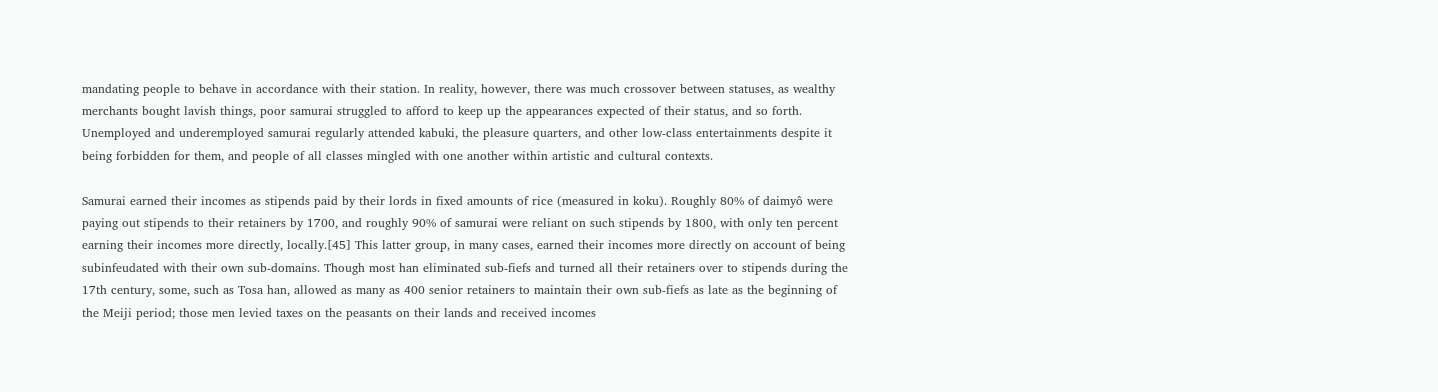mandating people to behave in accordance with their station. In reality, however, there was much crossover between statuses, as wealthy merchants bought lavish things, poor samurai struggled to afford to keep up the appearances expected of their status, and so forth. Unemployed and underemployed samurai regularly attended kabuki, the pleasure quarters, and other low-class entertainments despite it being forbidden for them, and people of all classes mingled with one another within artistic and cultural contexts.

Samurai earned their incomes as stipends paid by their lords in fixed amounts of rice (measured in koku). Roughly 80% of daimyô were paying out stipends to their retainers by 1700, and roughly 90% of samurai were reliant on such stipends by 1800, with only ten percent earning their incomes more directly, locally.[45] This latter group, in many cases, earned their incomes more directly on account of being subinfeudated with their own sub-domains. Though most han eliminated sub-fiefs and turned all their retainers over to stipends during the 17th century, some, such as Tosa han, allowed as many as 400 senior retainers to maintain their own sub-fiefs as late as the beginning of the Meiji period; those men levied taxes on the peasants on their lands and received incomes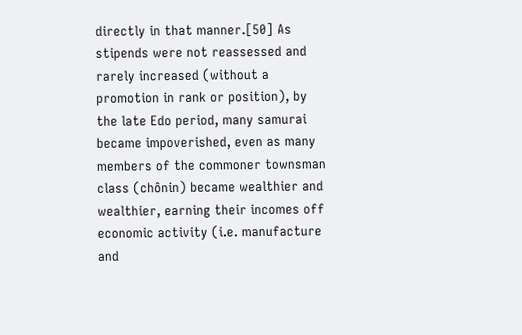directly in that manner.[50] As stipends were not reassessed and rarely increased (without a promotion in rank or position), by the late Edo period, many samurai became impoverished, even as many members of the commoner townsman class (chônin) became wealthier and wealthier, earning their incomes off economic activity (i.e. manufacture and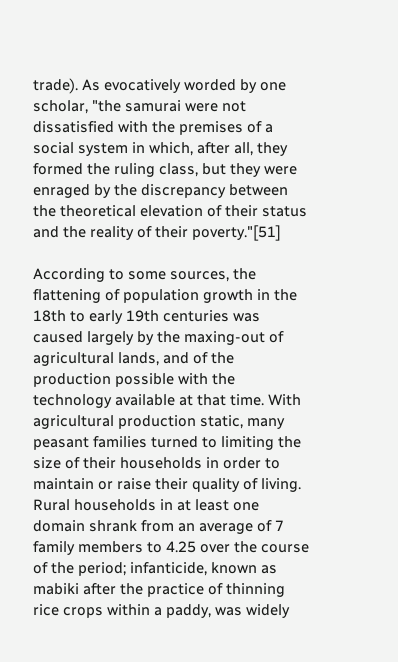trade). As evocatively worded by one scholar, "the samurai were not dissatisfied with the premises of a social system in which, after all, they formed the ruling class, but they were enraged by the discrepancy between the theoretical elevation of their status and the reality of their poverty."[51]

According to some sources, the flattening of population growth in the 18th to early 19th centuries was caused largely by the maxing-out of agricultural lands, and of the production possible with the technology available at that time. With agricultural production static, many peasant families turned to limiting the size of their households in order to maintain or raise their quality of living. Rural households in at least one domain shrank from an average of 7 family members to 4.25 over the course of the period; infanticide, known as mabiki after the practice of thinning rice crops within a paddy, was widely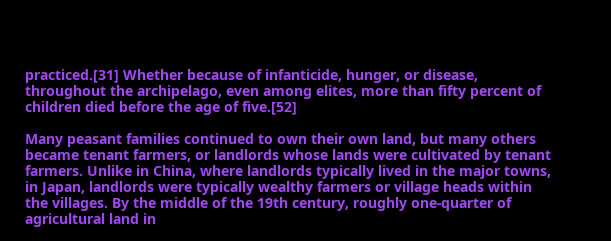practiced.[31] Whether because of infanticide, hunger, or disease, throughout the archipelago, even among elites, more than fifty percent of children died before the age of five.[52]

Many peasant families continued to own their own land, but many others became tenant farmers, or landlords whose lands were cultivated by tenant farmers. Unlike in China, where landlords typically lived in the major towns, in Japan, landlords were typically wealthy farmers or village heads within the villages. By the middle of the 19th century, roughly one-quarter of agricultural land in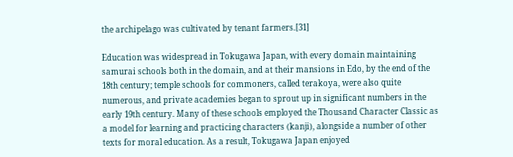the archipelago was cultivated by tenant farmers.[31]

Education was widespread in Tokugawa Japan, with every domain maintaining samurai schools both in the domain, and at their mansions in Edo, by the end of the 18th century; temple schools for commoners, called terakoya, were also quite numerous, and private academies began to sprout up in significant numbers in the early 19th century. Many of these schools employed the Thousand Character Classic as a model for learning and practicing characters (kanji), alongside a number of other texts for moral education. As a result, Tokugawa Japan enjoyed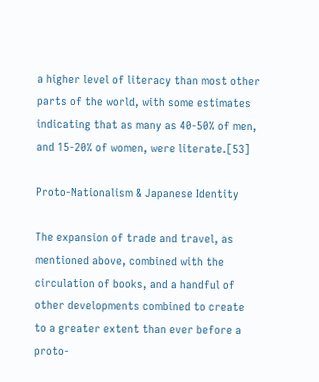a higher level of literacy than most other parts of the world, with some estimates indicating that as many as 40-50% of men, and 15-20% of women, were literate.[53]

Proto-Nationalism & Japanese Identity

The expansion of trade and travel, as mentioned above, combined with the circulation of books, and a handful of other developments combined to create to a greater extent than ever before a proto-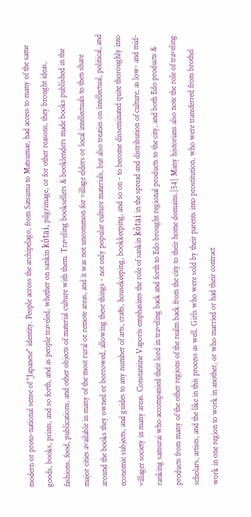modern or proto-national sense of "Japanese" identity. People across the archipelago, from Satsuma to Matsumae, had access to many of the same goods, books, prints, and so forth, and as people traveled, whether on sankin kôtai, pilgrimage, or for other reasons, they brought ideas, fashions, food, publications, and other objects of material culture with them. Traveling booksellers & booklenders made books published in the major cities available in many of the most rural or remote areas, and it was not uncommon for village elders or local intellectuals to then share around the books they owned or borrowed, allowing these things - not only popular culture materials, but also treaties on intellectual, political, and economic subjects, and guides to any number of arts, crafts, housekeeping, bookkeeping, and so on - to become disseminated quite thoroughly into villager society in many areas. Constantine Vaporis emphasizes the role of sankin kôtai in the spread and distribution of culture, as low- and mid-ranking samurai who accompanied their lord in traveling back and forth to Edo brought regional products to the city, and both Edo products & products from many of the other regions of the realm back from the city to their home domains.[54] Many historians also note the role of traveling scholars, artists, and the like in this process as well. Girls who were sold by their parents into prostitution, who were transferred from brothel work in one region to work in another, or who married or had their contract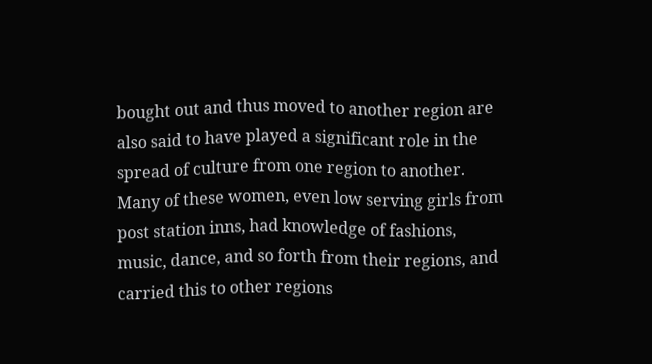bought out and thus moved to another region are also said to have played a significant role in the spread of culture from one region to another. Many of these women, even low serving girls from post station inns, had knowledge of fashions, music, dance, and so forth from their regions, and carried this to other regions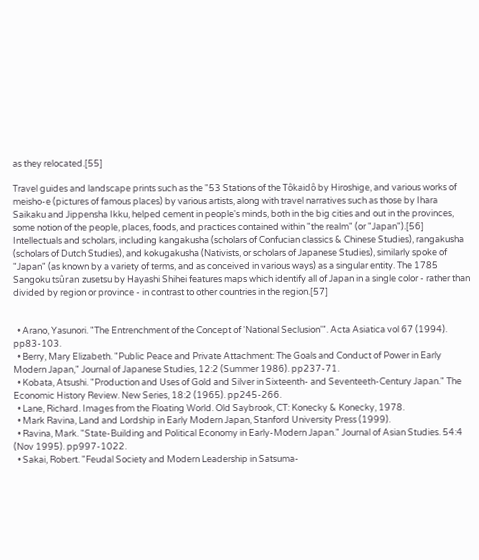as they relocated.[55]

Travel guides and landscape prints such as the "53 Stations of the Tôkaidô by Hiroshige, and various works of meisho-e (pictures of famous places) by various artists, along with travel narratives such as those by Ihara Saikaku and Jippensha Ikku, helped cement in people's minds, both in the big cities and out in the provinces, some notion of the people, places, foods, and practices contained within "the realm" (or "Japan").[56] Intellectuals and scholars, including kangakusha (scholars of Confucian classics & Chinese Studies), rangakusha (scholars of Dutch Studies), and kokugakusha (Nativists, or scholars of Japanese Studies), similarly spoke of "Japan" (as known by a variety of terms, and as conceived in various ways) as a singular entity. The 1785 Sangoku tsûran zusetsu by Hayashi Shihei features maps which identify all of Japan in a single color - rather than divided by region or province - in contrast to other countries in the region.[57]


  • Arano, Yasunori. "The Entrenchment of the Concept of 'National Seclusion'". Acta Asiatica vol 67 (1994). pp83-103.
  • Berry, Mary Elizabeth. "Public Peace and Private Attachment: The Goals and Conduct of Power in Early Modern Japan," Journal of Japanese Studies, 12:2 (Summer 1986). pp237-71.
  • Kobata, Atsushi. "Production and Uses of Gold and Silver in Sixteenth- and Seventeeth-Century Japan." The Economic History Review. New Series, 18:2 (1965). pp245-266.
  • Lane, Richard. Images from the Floating World. Old Saybrook, CT: Konecky & Konecky, 1978.
  • Mark Ravina, Land and Lordship in Early Modern Japan, Stanford University Press (1999).
  • Ravina, Mark. "State-Building and Political Economy in Early-Modern Japan." Journal of Asian Studies. 54:4 (Nov 1995). pp997-1022.
  • Sakai, Robert. "Feudal Society and Modern Leadership in Satsuma-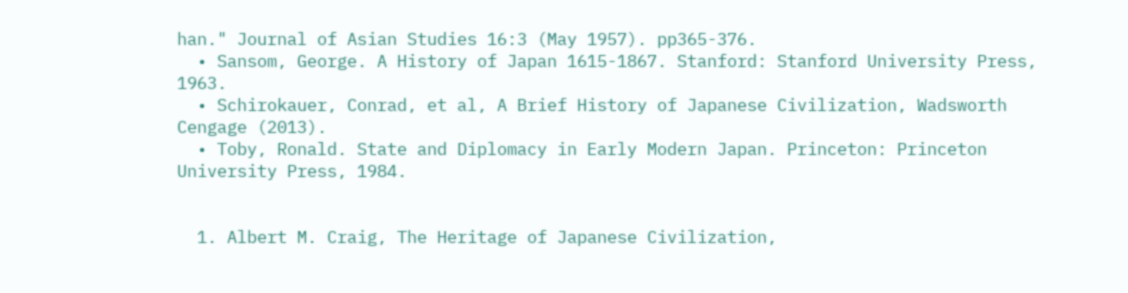han." Journal of Asian Studies 16:3 (May 1957). pp365-376.
  • Sansom, George. A History of Japan 1615-1867. Stanford: Stanford University Press, 1963.
  • Schirokauer, Conrad, et al, A Brief History of Japanese Civilization, Wadsworth Cengage (2013).
  • Toby, Ronald. State and Diplomacy in Early Modern Japan. Princeton: Princeton University Press, 1984.


  1. Albert M. Craig, The Heritage of Japanese Civilization,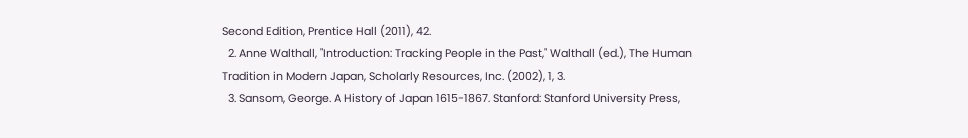Second Edition, Prentice Hall (2011), 42.
  2. Anne Walthall, "Introduction: Tracking People in the Past," Walthall (ed.), The Human Tradition in Modern Japan, Scholarly Resources, Inc. (2002), 1, 3.
  3. Sansom, George. A History of Japan 1615-1867. Stanford: Stanford University Press,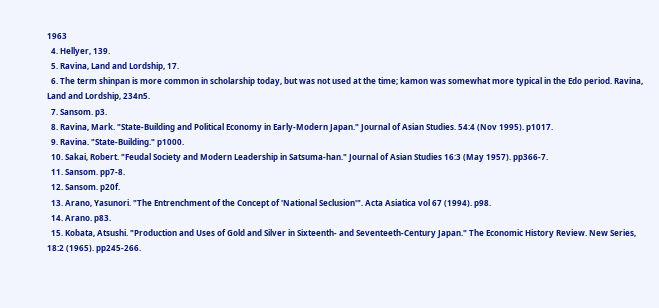1963
  4. Hellyer, 139.
  5. Ravina, Land and Lordship, 17.
  6. The term shinpan is more common in scholarship today, but was not used at the time; kamon was somewhat more typical in the Edo period. Ravina, Land and Lordship, 234n5.
  7. Sansom. p3.
  8. Ravina, Mark. "State-Building and Political Economy in Early-Modern Japan." Journal of Asian Studies. 54:4 (Nov 1995). p1017.
  9. Ravina. "State-Building." p1000.
  10. Sakai, Robert. "Feudal Society and Modern Leadership in Satsuma-han." Journal of Asian Studies 16:3 (May 1957). pp366-7.
  11. Sansom. pp7-8.
  12. Sansom. p20f.
  13. Arano, Yasunori. "The Entrenchment of the Concept of 'National Seclusion'". Acta Asiatica vol 67 (1994). p98.
  14. Arano. p83.
  15. Kobata, Atsushi. "Production and Uses of Gold and Silver in Sixteenth- and Seventeeth-Century Japan." The Economic History Review. New Series, 18:2 (1965). pp245-266.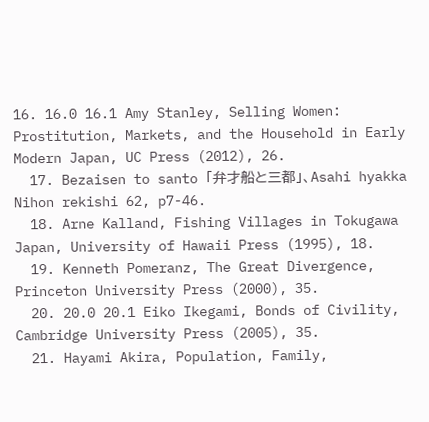16. 16.0 16.1 Amy Stanley, Selling Women: Prostitution, Markets, and the Household in Early Modern Japan, UC Press (2012), 26.
  17. Bezaisen to santo 「弁才船と三都」、Asahi hyakka Nihon rekishi 62, p7-46.
  18. Arne Kalland, Fishing Villages in Tokugawa Japan, University of Hawaii Press (1995), 18.
  19. Kenneth Pomeranz, The Great Divergence, Princeton University Press (2000), 35.
  20. 20.0 20.1 Eiko Ikegami, Bonds of Civility, Cambridge University Press (2005), 35.
  21. Hayami Akira, Population, Family,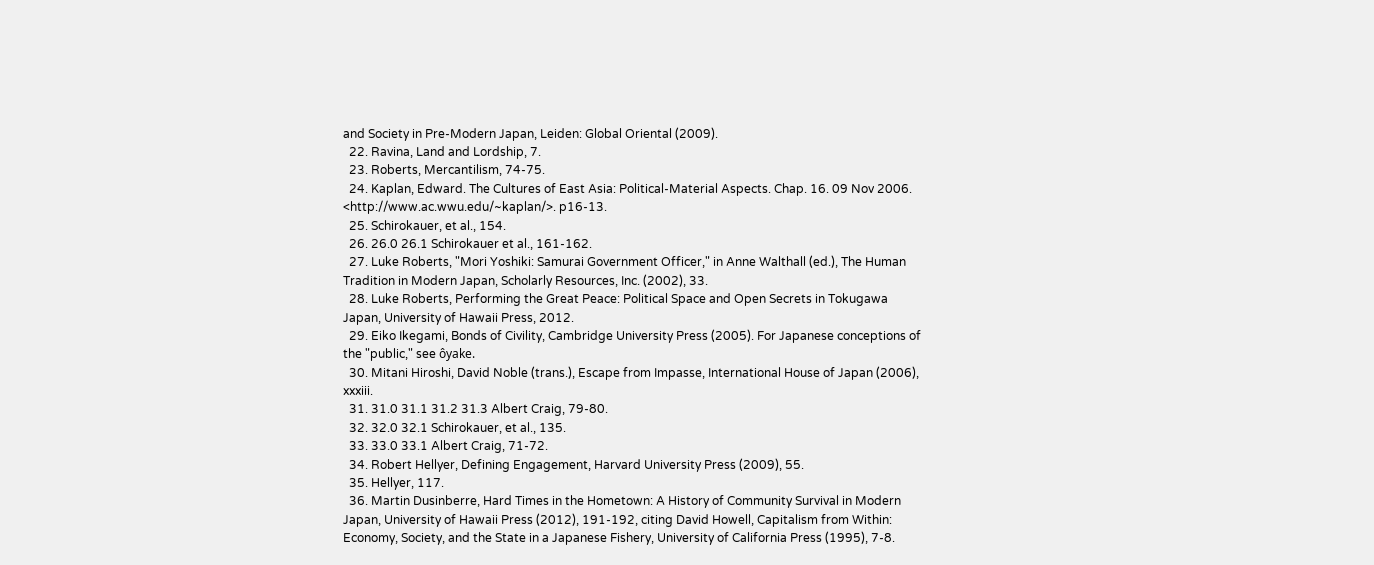and Society in Pre-Modern Japan, Leiden: Global Oriental (2009).
  22. Ravina, Land and Lordship, 7.
  23. Roberts, Mercantilism, 74-75.
  24. Kaplan, Edward. The Cultures of East Asia: Political-Material Aspects. Chap. 16. 09 Nov 2006. <http://www.ac.wwu.edu/~kaplan/>. p16-13.
  25. Schirokauer, et al., 154.
  26. 26.0 26.1 Schirokauer et al., 161-162.
  27. Luke Roberts, "Mori Yoshiki: Samurai Government Officer," in Anne Walthall (ed.), The Human Tradition in Modern Japan, Scholarly Resources, Inc. (2002), 33.
  28. Luke Roberts, Performing the Great Peace: Political Space and Open Secrets in Tokugawa Japan, University of Hawaii Press, 2012.
  29. Eiko Ikegami, Bonds of Civility, Cambridge University Press (2005). For Japanese conceptions of the "public," see ôyake.
  30. Mitani Hiroshi, David Noble (trans.), Escape from Impasse, International House of Japan (2006), xxxiii.
  31. 31.0 31.1 31.2 31.3 Albert Craig, 79-80.
  32. 32.0 32.1 Schirokauer, et al., 135.
  33. 33.0 33.1 Albert Craig, 71-72.
  34. Robert Hellyer, Defining Engagement, Harvard University Press (2009), 55.
  35. Hellyer, 117.
  36. Martin Dusinberre, Hard Times in the Hometown: A History of Community Survival in Modern Japan, University of Hawaii Press (2012), 191-192, citing David Howell, Capitalism from Within: Economy, Society, and the State in a Japanese Fishery, University of California Press (1995), 7-8.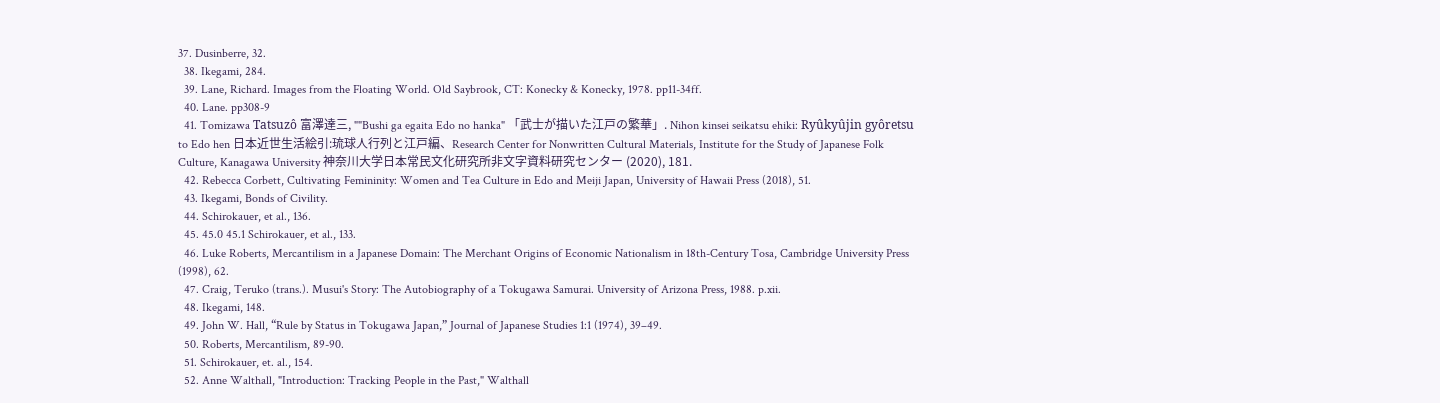37. Dusinberre, 32.
  38. Ikegami, 284.
  39. Lane, Richard. Images from the Floating World. Old Saybrook, CT: Konecky & Konecky, 1978. pp11-34ff.
  40. Lane. pp308-9
  41. Tomizawa Tatsuzô 富澤達三, ""Bushi ga egaita Edo no hanka" 「武士が描いた江戸の繁華」. Nihon kinsei seikatsu ehiki: Ryûkyûjin gyôretsu to Edo hen 日本近世生活絵引:琉球人行列と江戸編、Research Center for Nonwritten Cultural Materials, Institute for the Study of Japanese Folk Culture, Kanagawa University 神奈川大学日本常民文化研究所非文字資料研究センター (2020), 181.
  42. Rebecca Corbett, Cultivating Femininity: Women and Tea Culture in Edo and Meiji Japan, University of Hawaii Press (2018), 51.
  43. Ikegami, Bonds of Civility.
  44. Schirokauer, et al., 136.
  45. 45.0 45.1 Schirokauer, et al., 133.
  46. Luke Roberts, Mercantilism in a Japanese Domain: The Merchant Origins of Economic Nationalism in 18th-Century Tosa, Cambridge University Press (1998), 62.
  47. Craig, Teruko (trans.). Musui's Story: The Autobiography of a Tokugawa Samurai. University of Arizona Press, 1988. p.xii.
  48. Ikegami, 148.
  49. John W. Hall, “Rule by Status in Tokugawa Japan,” Journal of Japanese Studies 1:1 (1974), 39–49.
  50. Roberts, Mercantilism, 89-90.
  51. Schirokauer, et. al., 154.
  52. Anne Walthall, "Introduction: Tracking People in the Past," Walthall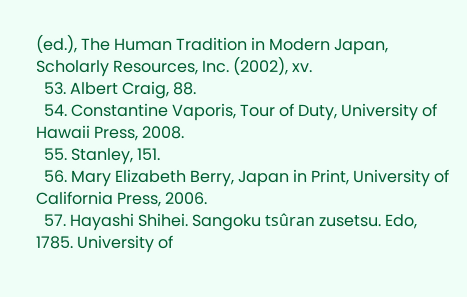(ed.), The Human Tradition in Modern Japan, Scholarly Resources, Inc. (2002), xv.
  53. Albert Craig, 88.
  54. Constantine Vaporis, Tour of Duty, University of Hawaii Press, 2008.
  55. Stanley, 151.
  56. Mary Elizabeth Berry, Japan in Print, University of California Press, 2006.
  57. Hayashi Shihei. Sangoku tsûran zusetsu. Edo, 1785. University of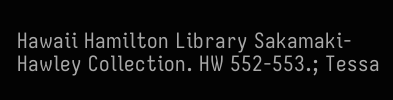Hawaii Hamilton Library Sakamaki-Hawley Collection. HW 552-553.; Tessa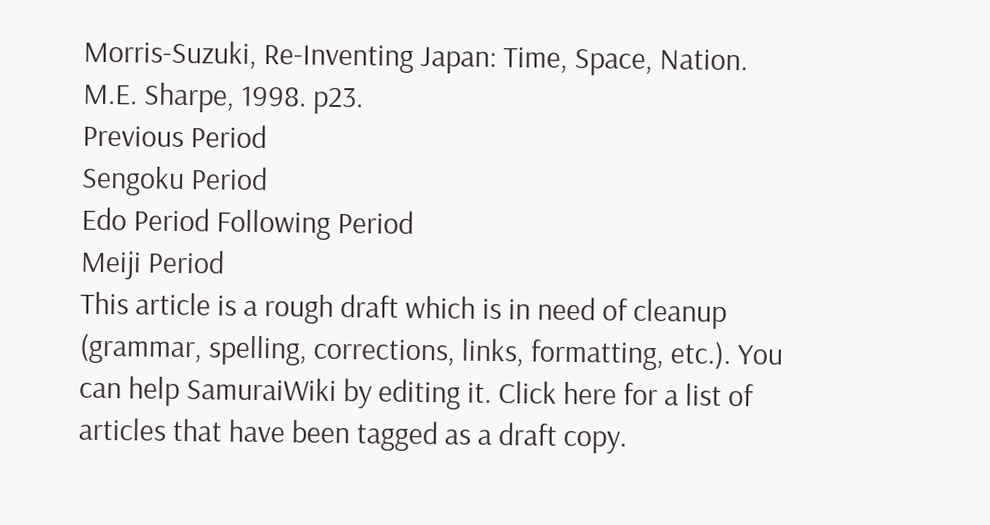Morris-Suzuki, Re-Inventing Japan: Time, Space, Nation. M.E. Sharpe, 1998. p23.
Previous Period
Sengoku Period
Edo Period Following Period
Meiji Period
This article is a rough draft which is in need of cleanup (grammar, spelling, corrections, links, formatting, etc.). You can help SamuraiWiki by editing it. Click here for a list of articles that have been tagged as a draft copy.